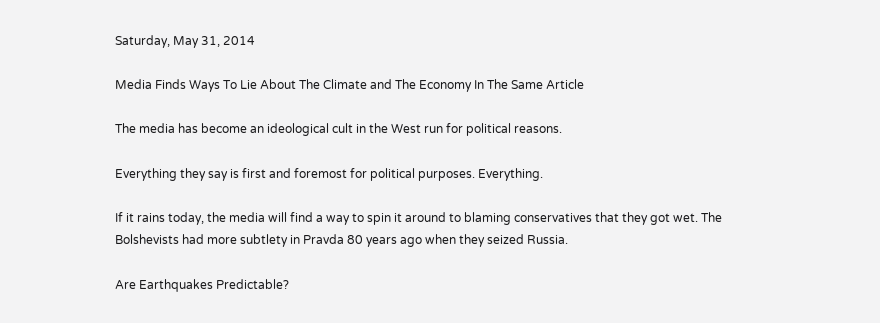Saturday, May 31, 2014

Media Finds Ways To Lie About The Climate and The Economy In The Same Article

The media has become an ideological cult in the West run for political reasons.

Everything they say is first and foremost for political purposes. Everything.

If it rains today, the media will find a way to spin it around to blaming conservatives that they got wet. The Bolshevists had more subtlety in Pravda 80 years ago when they seized Russia.

Are Earthquakes Predictable?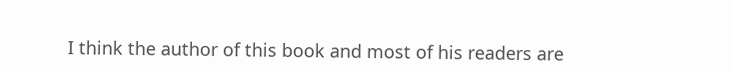I think the author of this book and most of his readers are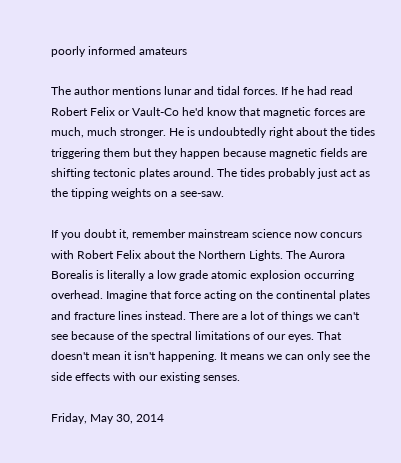poorly informed amateurs

The author mentions lunar and tidal forces. If he had read Robert Felix or Vault-Co he'd know that magnetic forces are much, much stronger. He is undoubtedly right about the tides triggering them but they happen because magnetic fields are shifting tectonic plates around. The tides probably just act as the tipping weights on a see-saw.

If you doubt it, remember mainstream science now concurs with Robert Felix about the Northern Lights. The Aurora Borealis is literally a low grade atomic explosion occurring overhead. Imagine that force acting on the continental plates and fracture lines instead. There are a lot of things we can't see because of the spectral limitations of our eyes. That doesn't mean it isn't happening. It means we can only see the side effects with our existing senses.

Friday, May 30, 2014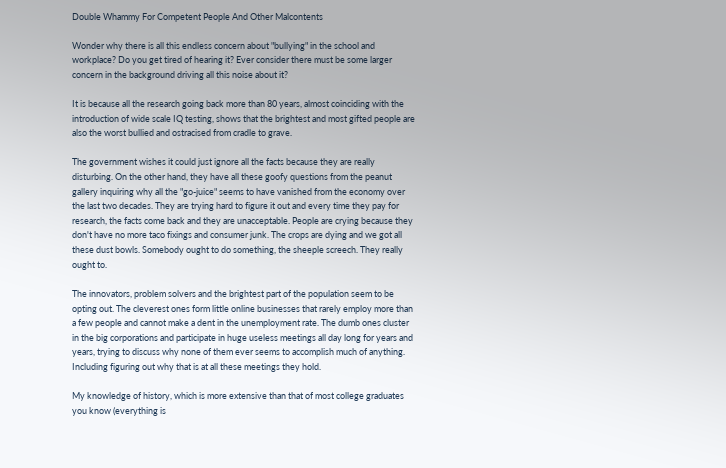Double Whammy For Competent People And Other Malcontents

Wonder why there is all this endless concern about "bullying" in the school and workplace? Do you get tired of hearing it? Ever consider there must be some larger concern in the background driving all this noise about it?

It is because all the research going back more than 80 years, almost coinciding with the introduction of wide scale IQ testing, shows that the brightest and most gifted people are also the worst bullied and ostracised from cradle to grave.

The government wishes it could just ignore all the facts because they are really disturbing. On the other hand, they have all these goofy questions from the peanut gallery inquiring why all the "go-juice" seems to have vanished from the economy over the last two decades. They are trying hard to figure it out and every time they pay for research, the facts come back and they are unacceptable. People are crying because they don't have no more taco fixings and consumer junk. The crops are dying and we got all these dust bowls. Somebody ought to do something, the sheeple screech. They really ought to.

The innovators, problem solvers and the brightest part of the population seem to be opting out. The cleverest ones form little online businesses that rarely employ more than a few people and cannot make a dent in the unemployment rate. The dumb ones cluster in the big corporations and participate in huge useless meetings all day long for years and years, trying to discuss why none of them ever seems to accomplish much of anything. Including figuring out why that is at all these meetings they hold.

My knowledge of history, which is more extensive than that of most college graduates you know (everything is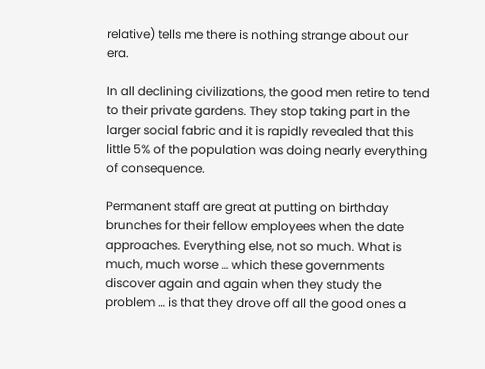relative) tells me there is nothing strange about our era.

In all declining civilizations, the good men retire to tend to their private gardens. They stop taking part in the larger social fabric and it is rapidly revealed that this little 5% of the population was doing nearly everything of consequence.

Permanent staff are great at putting on birthday brunches for their fellow employees when the date approaches. Everything else, not so much. What is much, much worse … which these governments discover again and again when they study the problem … is that they drove off all the good ones a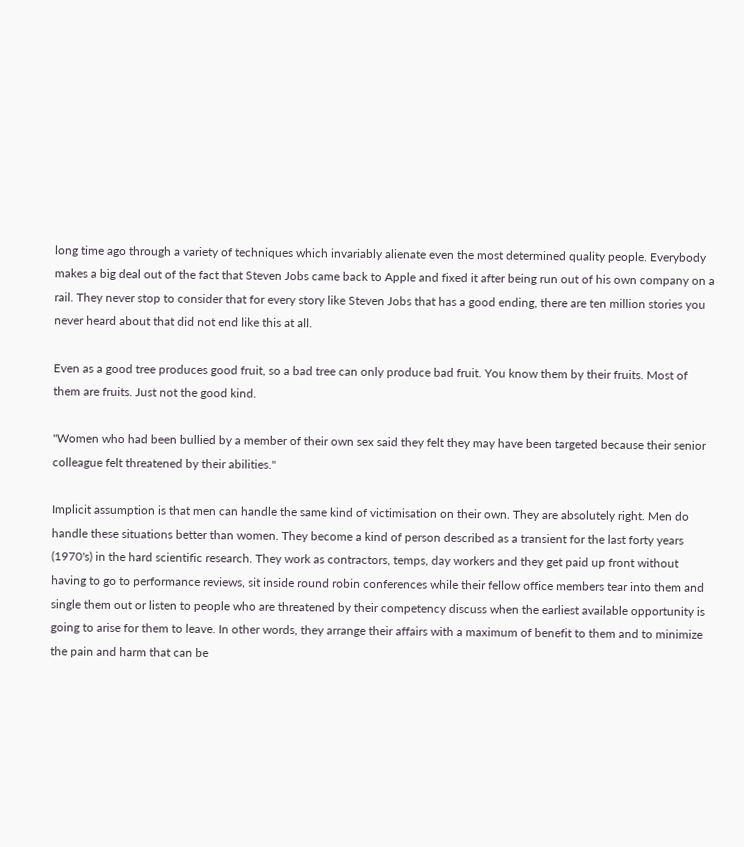long time ago through a variety of techniques which invariably alienate even the most determined quality people. Everybody makes a big deal out of the fact that Steven Jobs came back to Apple and fixed it after being run out of his own company on a rail. They never stop to consider that for every story like Steven Jobs that has a good ending, there are ten million stories you never heard about that did not end like this at all.

Even as a good tree produces good fruit, so a bad tree can only produce bad fruit. You know them by their fruits. Most of them are fruits. Just not the good kind.

"Women who had been bullied by a member of their own sex said they felt they may have been targeted because their senior colleague felt threatened by their abilities."

Implicit assumption is that men can handle the same kind of victimisation on their own. They are absolutely right. Men do handle these situations better than women. They become a kind of person described as a transient for the last forty years (1970's) in the hard scientific research. They work as contractors, temps, day workers and they get paid up front without having to go to performance reviews, sit inside round robin conferences while their fellow office members tear into them and single them out or listen to people who are threatened by their competency discuss when the earliest available opportunity is going to arise for them to leave. In other words, they arrange their affairs with a maximum of benefit to them and to minimize the pain and harm that can be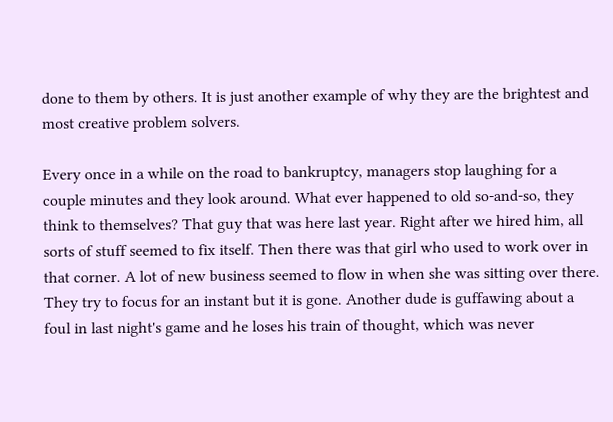done to them by others. It is just another example of why they are the brightest and most creative problem solvers.

Every once in a while on the road to bankruptcy, managers stop laughing for a couple minutes and they look around. What ever happened to old so-and-so, they think to themselves? That guy that was here last year. Right after we hired him, all sorts of stuff seemed to fix itself. Then there was that girl who used to work over in that corner. A lot of new business seemed to flow in when she was sitting over there. They try to focus for an instant but it is gone. Another dude is guffawing about a foul in last night's game and he loses his train of thought, which was never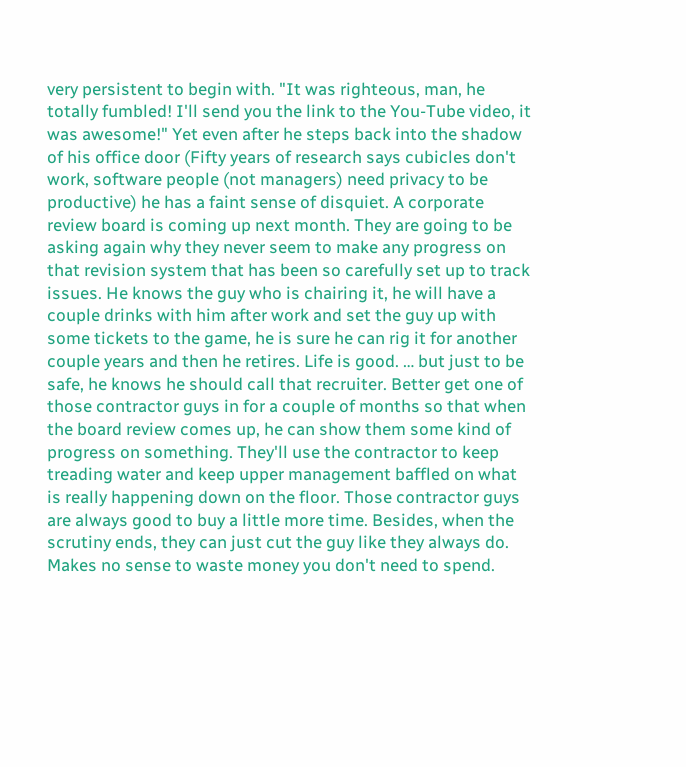very persistent to begin with. "It was righteous, man, he totally fumbled! I'll send you the link to the You-Tube video, it was awesome!" Yet even after he steps back into the shadow of his office door (Fifty years of research says cubicles don't work, software people (not managers) need privacy to be productive) he has a faint sense of disquiet. A corporate review board is coming up next month. They are going to be asking again why they never seem to make any progress on that revision system that has been so carefully set up to track issues. He knows the guy who is chairing it, he will have a couple drinks with him after work and set the guy up with some tickets to the game, he is sure he can rig it for another couple years and then he retires. Life is good. … but just to be safe, he knows he should call that recruiter. Better get one of those contractor guys in for a couple of months so that when the board review comes up, he can show them some kind of progress on something. They'll use the contractor to keep treading water and keep upper management baffled on what is really happening down on the floor. Those contractor guys are always good to buy a little more time. Besides, when the scrutiny ends, they can just cut the guy like they always do. Makes no sense to waste money you don't need to spend.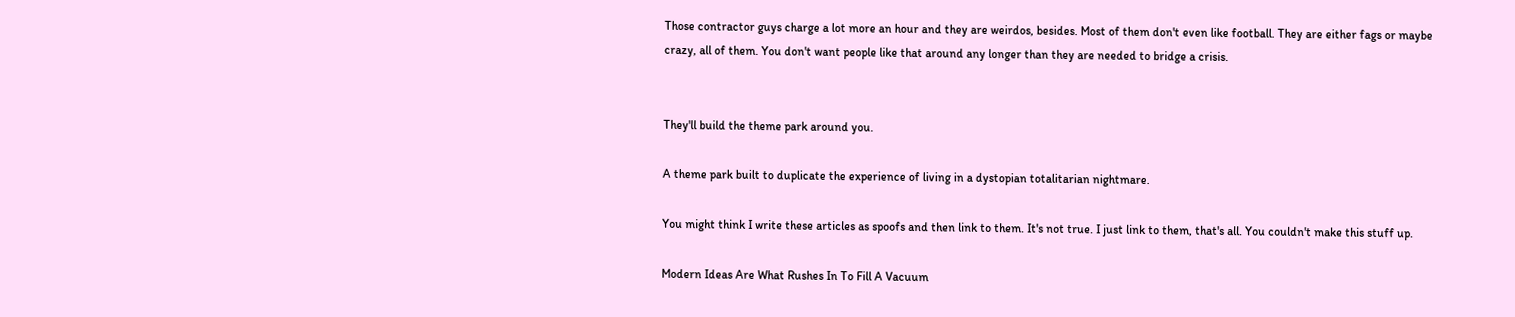Those contractor guys charge a lot more an hour and they are weirdos, besides. Most of them don't even like football. They are either fags or maybe crazy, all of them. You don't want people like that around any longer than they are needed to bridge a crisis.


They'll build the theme park around you.

A theme park built to duplicate the experience of living in a dystopian totalitarian nightmare.

You might think I write these articles as spoofs and then link to them. It's not true. I just link to them, that's all. You couldn't make this stuff up.

Modern Ideas Are What Rushes In To Fill A Vacuum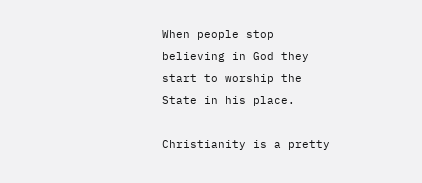When people stop believing in God they start to worship the State in his place.

Christianity is a pretty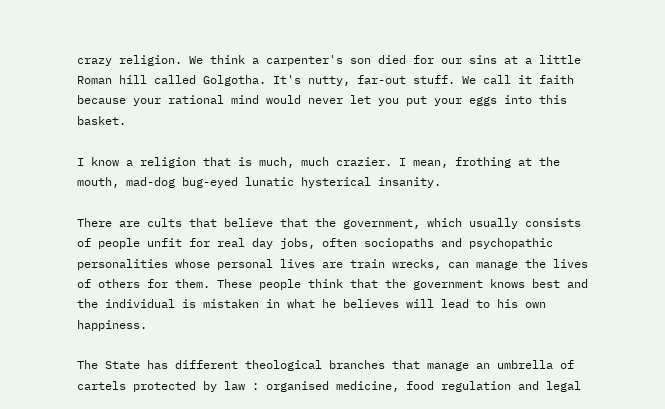crazy religion. We think a carpenter's son died for our sins at a little Roman hill called Golgotha. It's nutty, far-out stuff. We call it faith because your rational mind would never let you put your eggs into this basket.

I know a religion that is much, much crazier. I mean, frothing at the mouth, mad-dog bug-eyed lunatic hysterical insanity.

There are cults that believe that the government, which usually consists of people unfit for real day jobs, often sociopaths and psychopathic personalities whose personal lives are train wrecks, can manage the lives of others for them. These people think that the government knows best and the individual is mistaken in what he believes will lead to his own happiness.

The State has different theological branches that manage an umbrella of cartels protected by law : organised medicine, food regulation and legal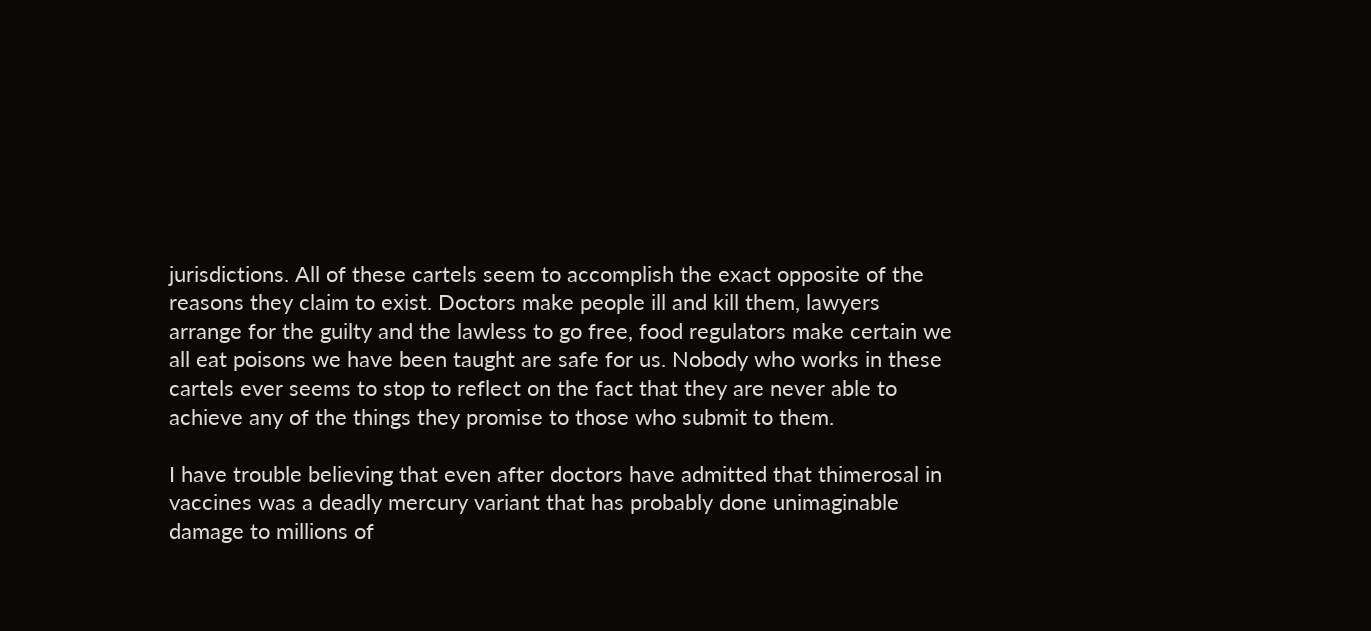jurisdictions. All of these cartels seem to accomplish the exact opposite of the reasons they claim to exist. Doctors make people ill and kill them, lawyers arrange for the guilty and the lawless to go free, food regulators make certain we all eat poisons we have been taught are safe for us. Nobody who works in these cartels ever seems to stop to reflect on the fact that they are never able to achieve any of the things they promise to those who submit to them.

I have trouble believing that even after doctors have admitted that thimerosal in vaccines was a deadly mercury variant that has probably done unimaginable damage to millions of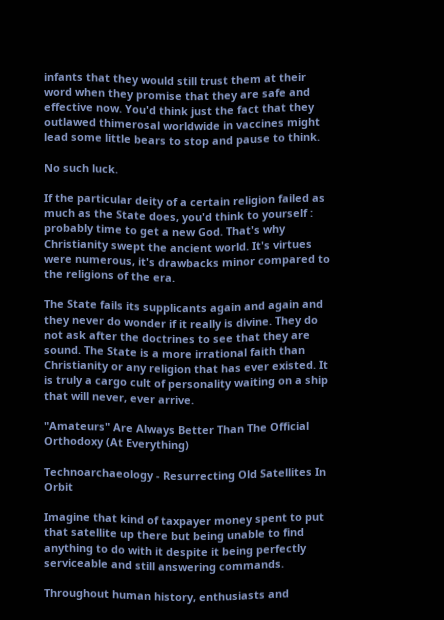infants that they would still trust them at their word when they promise that they are safe and effective now. You'd think just the fact that they outlawed thimerosal worldwide in vaccines might lead some little bears to stop and pause to think.

No such luck.

If the particular deity of a certain religion failed as much as the State does, you'd think to yourself : probably time to get a new God. That's why Christianity swept the ancient world. It's virtues were numerous, it's drawbacks minor compared to the religions of the era.

The State fails its supplicants again and again and they never do wonder if it really is divine. They do not ask after the doctrines to see that they are sound. The State is a more irrational faith than Christianity or any religion that has ever existed. It is truly a cargo cult of personality waiting on a ship that will never, ever arrive.

"Amateurs" Are Always Better Than The Official Orthodoxy (At Everything)

Technoarchaeology - Resurrecting Old Satellites In Orbit

Imagine that kind of taxpayer money spent to put that satellite up there but being unable to find anything to do with it despite it being perfectly serviceable and still answering commands.

Throughout human history, enthusiasts and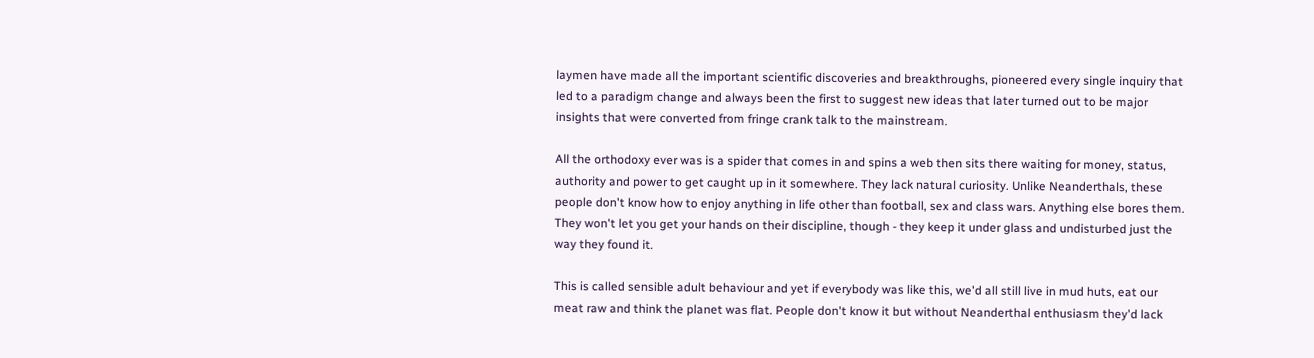laymen have made all the important scientific discoveries and breakthroughs, pioneered every single inquiry that led to a paradigm change and always been the first to suggest new ideas that later turned out to be major insights that were converted from fringe crank talk to the mainstream.

All the orthodoxy ever was is a spider that comes in and spins a web then sits there waiting for money, status, authority and power to get caught up in it somewhere. They lack natural curiosity. Unlike Neanderthals, these people don't know how to enjoy anything in life other than football, sex and class wars. Anything else bores them. They won't let you get your hands on their discipline, though - they keep it under glass and undisturbed just the way they found it.

This is called sensible adult behaviour and yet if everybody was like this, we'd all still live in mud huts, eat our meat raw and think the planet was flat. People don't know it but without Neanderthal enthusiasm they'd lack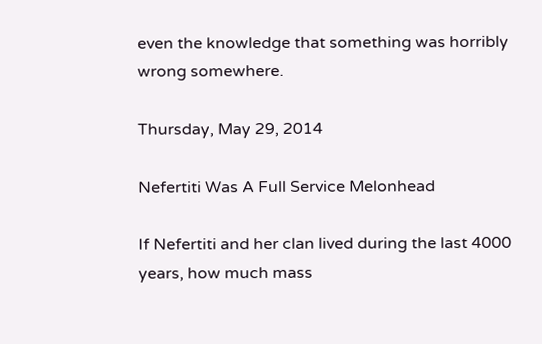even the knowledge that something was horribly wrong somewhere.

Thursday, May 29, 2014

Nefertiti Was A Full Service Melonhead

If Nefertiti and her clan lived during the last 4000 years, how much mass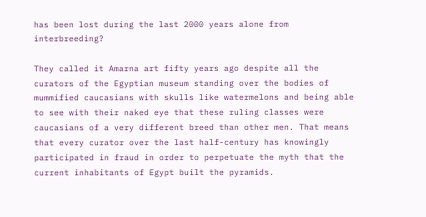has been lost during the last 2000 years alone from interbreeding?

They called it Amarna art fifty years ago despite all the curators of the Egyptian museum standing over the bodies of mummified caucasians with skulls like watermelons and being able to see with their naked eye that these ruling classes were caucasians of a very different breed than other men. That means that every curator over the last half-century has knowingly participated in fraud in order to perpetuate the myth that the current inhabitants of Egypt built the pyramids.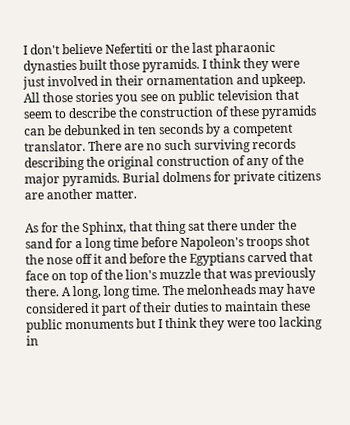I don't believe Nefertiti or the last pharaonic dynasties built those pyramids. I think they were just involved in their ornamentation and upkeep. All those stories you see on public television that seem to describe the construction of these pyramids can be debunked in ten seconds by a competent translator. There are no such surviving records describing the original construction of any of the major pyramids. Burial dolmens for private citizens are another matter.

As for the Sphinx, that thing sat there under the sand for a long time before Napoleon's troops shot the nose off it and before the Egyptians carved that face on top of the lion's muzzle that was previously there. A long, long time. The melonheads may have considered it part of their duties to maintain these public monuments but I think they were too lacking in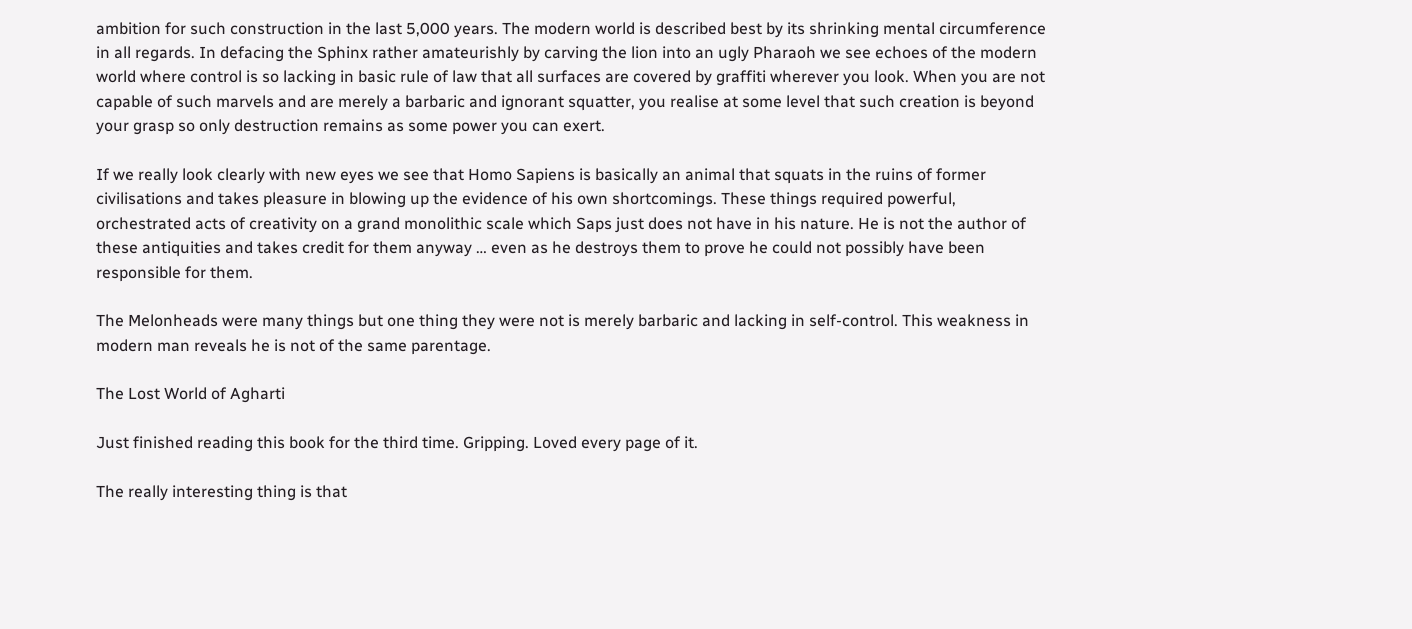ambition for such construction in the last 5,000 years. The modern world is described best by its shrinking mental circumference in all regards. In defacing the Sphinx rather amateurishly by carving the lion into an ugly Pharaoh we see echoes of the modern world where control is so lacking in basic rule of law that all surfaces are covered by graffiti wherever you look. When you are not capable of such marvels and are merely a barbaric and ignorant squatter, you realise at some level that such creation is beyond your grasp so only destruction remains as some power you can exert.

If we really look clearly with new eyes we see that Homo Sapiens is basically an animal that squats in the ruins of former civilisations and takes pleasure in blowing up the evidence of his own shortcomings. These things required powerful, orchestrated acts of creativity on a grand monolithic scale which Saps just does not have in his nature. He is not the author of these antiquities and takes credit for them anyway … even as he destroys them to prove he could not possibly have been responsible for them.

The Melonheads were many things but one thing they were not is merely barbaric and lacking in self-control. This weakness in modern man reveals he is not of the same parentage.

The Lost World of Agharti

Just finished reading this book for the third time. Gripping. Loved every page of it.

The really interesting thing is that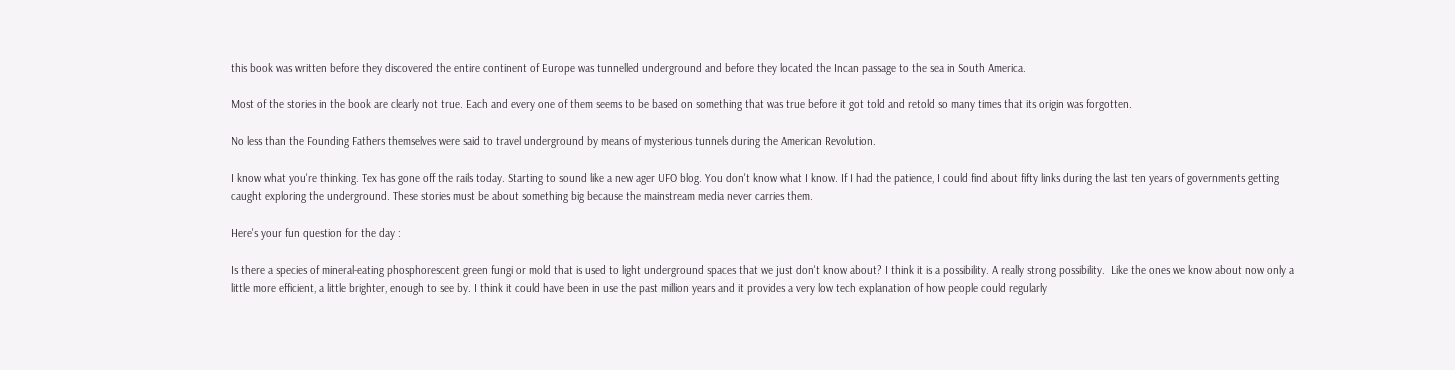this book was written before they discovered the entire continent of Europe was tunnelled underground and before they located the Incan passage to the sea in South America.

Most of the stories in the book are clearly not true. Each and every one of them seems to be based on something that was true before it got told and retold so many times that its origin was forgotten.

No less than the Founding Fathers themselves were said to travel underground by means of mysterious tunnels during the American Revolution.

I know what you're thinking. Tex has gone off the rails today. Starting to sound like a new ager UFO blog. You don't know what I know. If I had the patience, I could find about fifty links during the last ten years of governments getting caught exploring the underground. These stories must be about something big because the mainstream media never carries them.

Here's your fun question for the day :

Is there a species of mineral-eating phosphorescent green fungi or mold that is used to light underground spaces that we just don't know about? I think it is a possibility. A really strong possibility.  Like the ones we know about now only a little more efficient, a little brighter, enough to see by. I think it could have been in use the past million years and it provides a very low tech explanation of how people could regularly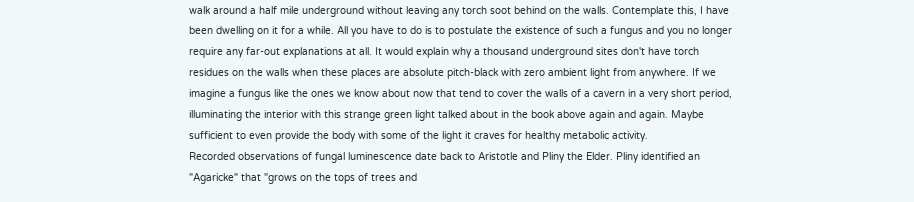walk around a half mile underground without leaving any torch soot behind on the walls. Contemplate this, I have been dwelling on it for a while. All you have to do is to postulate the existence of such a fungus and you no longer require any far-out explanations at all. It would explain why a thousand underground sites don't have torch residues on the walls when these places are absolute pitch-black with zero ambient light from anywhere. If we imagine a fungus like the ones we know about now that tend to cover the walls of a cavern in a very short period, illuminating the interior with this strange green light talked about in the book above again and again. Maybe sufficient to even provide the body with some of the light it craves for healthy metabolic activity.
Recorded observations of fungal luminescence date back to Aristotle and Pliny the Elder. Pliny identified an "Agaricke" that "grows on the tops of trees and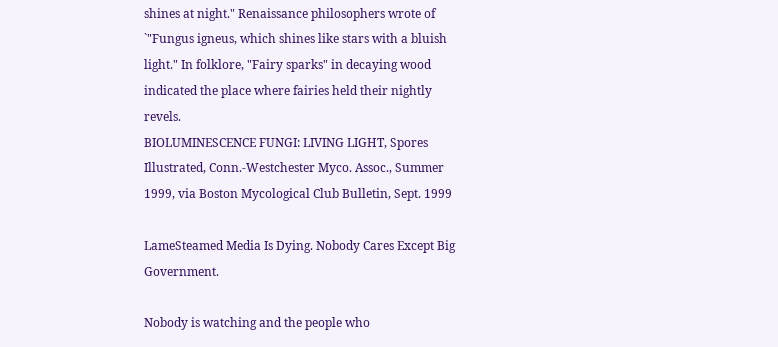shines at night." Renaissance philosophers wrote of `"Fungus igneus, which shines like stars with a bluish light." In folklore, "Fairy sparks" in decaying wood indicated the place where fairies held their nightly revels.
BIOLUMINESCENCE FUNGI: LIVING LIGHT, Spores Illustrated, Conn.-Westchester Myco. Assoc., Summer 1999, via Boston Mycological Club Bulletin, Sept. 1999

LameSteamed Media Is Dying. Nobody Cares Except Big Government.

Nobody is watching and the people who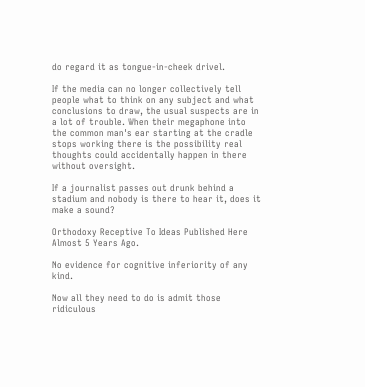do regard it as tongue-in-cheek drivel.

If the media can no longer collectively tell people what to think on any subject and what conclusions to draw, the usual suspects are in a lot of trouble. When their megaphone into the common man's ear starting at the cradle stops working there is the possibility real thoughts could accidentally happen in there without oversight.

If a journalist passes out drunk behind a stadium and nobody is there to hear it, does it make a sound?

Orthodoxy Receptive To Ideas Published Here Almost 5 Years Ago.

No evidence for cognitive inferiority of any kind.

Now all they need to do is admit those ridiculous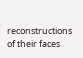reconstructions of their faces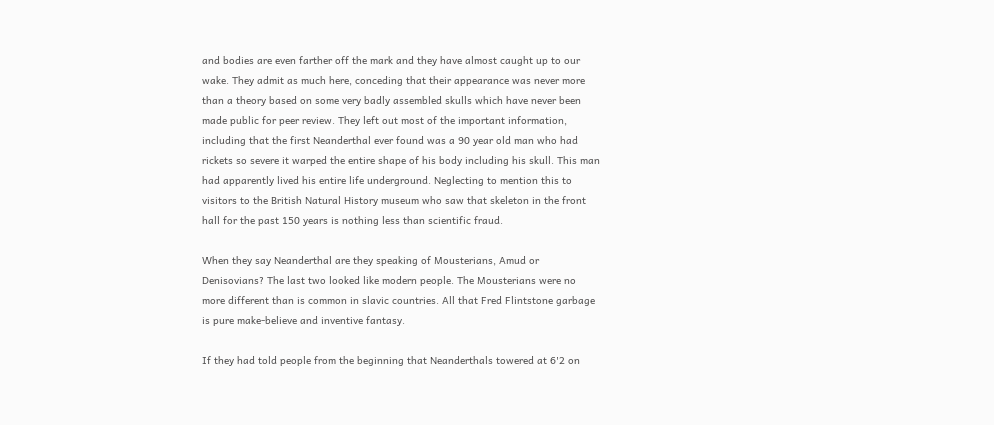and bodies are even farther off the mark and they have almost caught up to our wake. They admit as much here, conceding that their appearance was never more than a theory based on some very badly assembled skulls which have never been made public for peer review. They left out most of the important information, including that the first Neanderthal ever found was a 90 year old man who had rickets so severe it warped the entire shape of his body including his skull. This man had apparently lived his entire life underground. Neglecting to mention this to visitors to the British Natural History museum who saw that skeleton in the front hall for the past 150 years is nothing less than scientific fraud.

When they say Neanderthal are they speaking of Mousterians, Amud or Denisovians? The last two looked like modern people. The Mousterians were no more different than is common in slavic countries. All that Fred Flintstone garbage is pure make-believe and inventive fantasy.

If they had told people from the beginning that Neanderthals towered at 6'2 on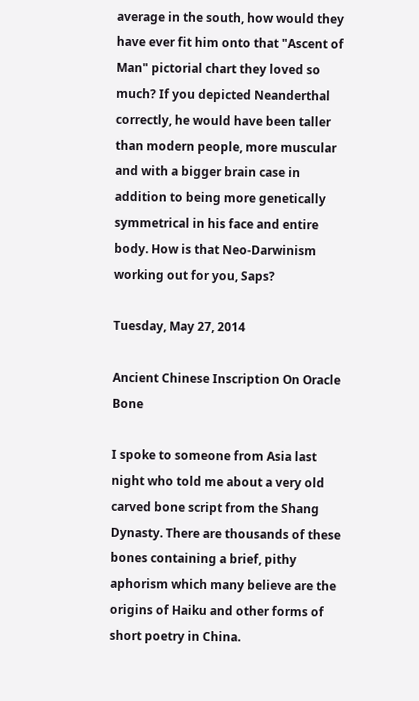average in the south, how would they have ever fit him onto that "Ascent of Man" pictorial chart they loved so much? If you depicted Neanderthal correctly, he would have been taller than modern people, more muscular and with a bigger brain case in addition to being more genetically symmetrical in his face and entire body. How is that Neo-Darwinism working out for you, Saps?

Tuesday, May 27, 2014

Ancient Chinese Inscription On Oracle Bone

I spoke to someone from Asia last night who told me about a very old carved bone script from the Shang Dynasty. There are thousands of these bones containing a brief, pithy aphorism which many believe are the origins of Haiku and other forms of short poetry in China.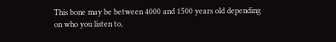This bone may be between 4000 and 1500 years old depending on who you listen to,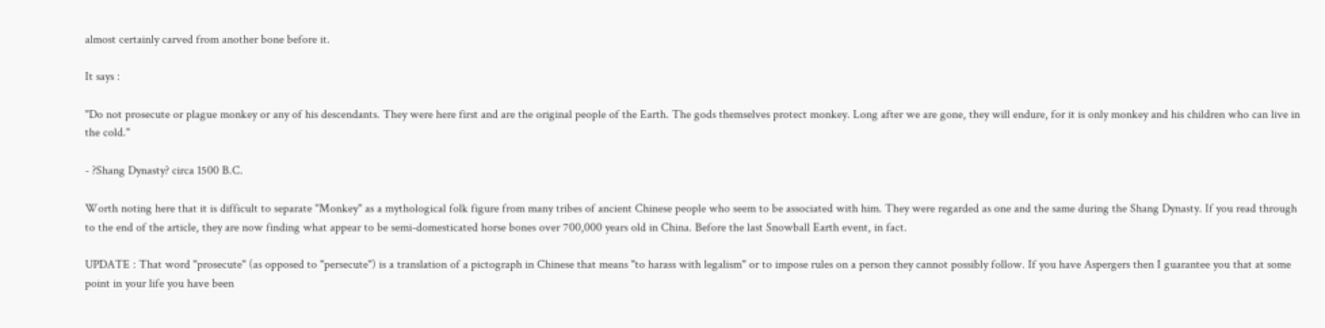almost certainly carved from another bone before it.

It says :

"Do not prosecute or plague monkey or any of his descendants. They were here first and are the original people of the Earth. The gods themselves protect monkey. Long after we are gone, they will endure, for it is only monkey and his children who can live in the cold."

- ?Shang Dynasty? circa 1500 B.C.

Worth noting here that it is difficult to separate "Monkey" as a mythological folk figure from many tribes of ancient Chinese people who seem to be associated with him. They were regarded as one and the same during the Shang Dynasty. If you read through to the end of the article, they are now finding what appear to be semi-domesticated horse bones over 700,000 years old in China. Before the last Snowball Earth event, in fact.

UPDATE : That word "prosecute" (as opposed to "persecute") is a translation of a pictograph in Chinese that means "to harass with legalism" or to impose rules on a person they cannot possibly follow. If you have Aspergers then I guarantee you that at some point in your life you have been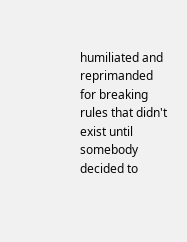humiliated and reprimanded for breaking rules that didn't exist until somebody decided to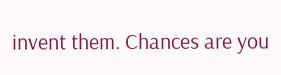invent them. Chances are you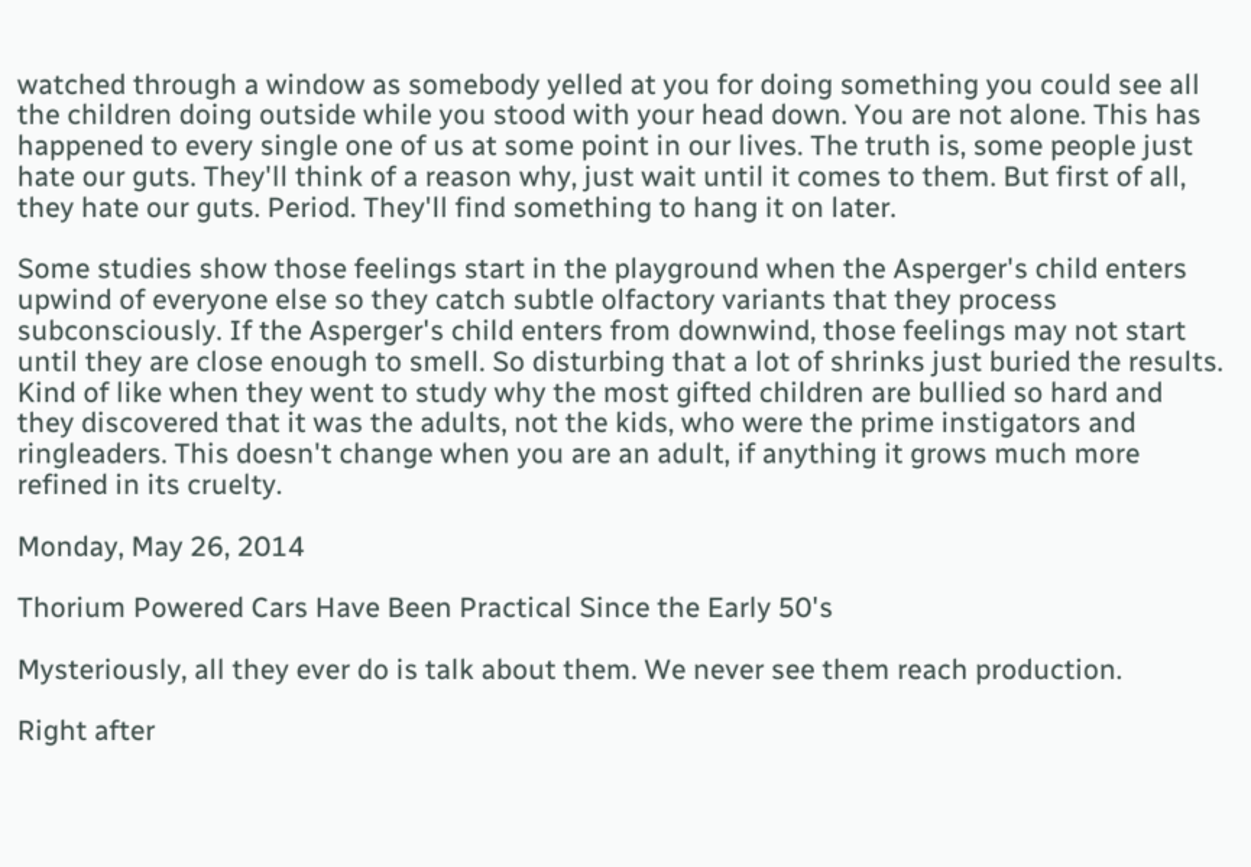watched through a window as somebody yelled at you for doing something you could see all the children doing outside while you stood with your head down. You are not alone. This has happened to every single one of us at some point in our lives. The truth is, some people just hate our guts. They'll think of a reason why, just wait until it comes to them. But first of all, they hate our guts. Period. They'll find something to hang it on later.

Some studies show those feelings start in the playground when the Asperger's child enters upwind of everyone else so they catch subtle olfactory variants that they process subconsciously. If the Asperger's child enters from downwind, those feelings may not start until they are close enough to smell. So disturbing that a lot of shrinks just buried the results. Kind of like when they went to study why the most gifted children are bullied so hard and they discovered that it was the adults, not the kids, who were the prime instigators and ringleaders. This doesn't change when you are an adult, if anything it grows much more refined in its cruelty.

Monday, May 26, 2014

Thorium Powered Cars Have Been Practical Since the Early 50's

Mysteriously, all they ever do is talk about them. We never see them reach production.

Right after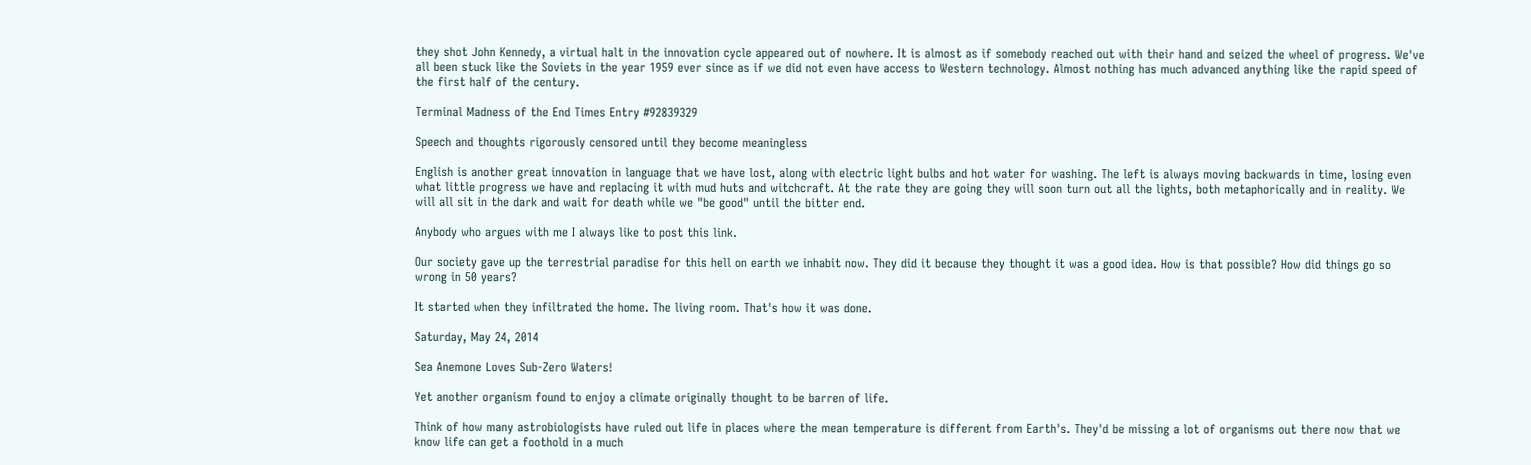they shot John Kennedy, a virtual halt in the innovation cycle appeared out of nowhere. It is almost as if somebody reached out with their hand and seized the wheel of progress. We've all been stuck like the Soviets in the year 1959 ever since as if we did not even have access to Western technology. Almost nothing has much advanced anything like the rapid speed of the first half of the century.

Terminal Madness of the End Times Entry #92839329

Speech and thoughts rigorously censored until they become meaningless

English is another great innovation in language that we have lost, along with electric light bulbs and hot water for washing. The left is always moving backwards in time, losing even what little progress we have and replacing it with mud huts and witchcraft. At the rate they are going they will soon turn out all the lights, both metaphorically and in reality. We will all sit in the dark and wait for death while we "be good" until the bitter end.

Anybody who argues with me I always like to post this link.

Our society gave up the terrestrial paradise for this hell on earth we inhabit now. They did it because they thought it was a good idea. How is that possible? How did things go so wrong in 50 years?

It started when they infiltrated the home. The living room. That's how it was done.

Saturday, May 24, 2014

Sea Anemone Loves Sub-Zero Waters!

Yet another organism found to enjoy a climate originally thought to be barren of life.

Think of how many astrobiologists have ruled out life in places where the mean temperature is different from Earth's. They'd be missing a lot of organisms out there now that we know life can get a foothold in a much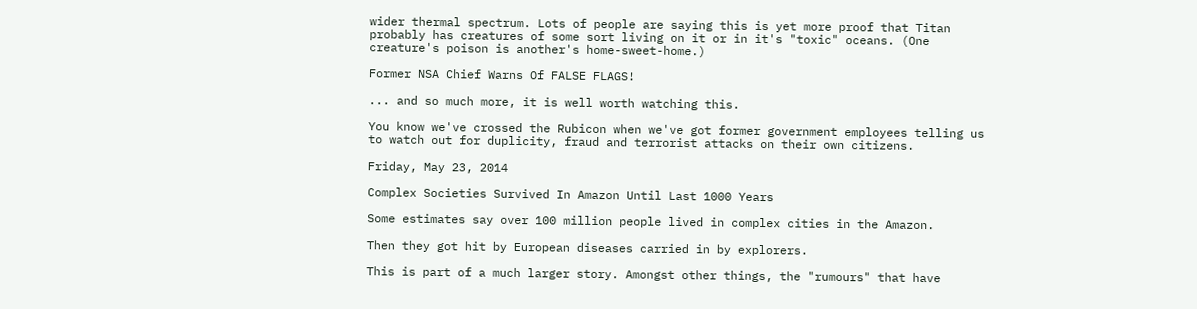wider thermal spectrum. Lots of people are saying this is yet more proof that Titan probably has creatures of some sort living on it or in it's "toxic" oceans. (One creature's poison is another's home-sweet-home.)

Former NSA Chief Warns Of FALSE FLAGS!

... and so much more, it is well worth watching this.

You know we've crossed the Rubicon when we've got former government employees telling us to watch out for duplicity, fraud and terrorist attacks on their own citizens.

Friday, May 23, 2014

Complex Societies Survived In Amazon Until Last 1000 Years

Some estimates say over 100 million people lived in complex cities in the Amazon.

Then they got hit by European diseases carried in by explorers.

This is part of a much larger story. Amongst other things, the "rumours" that have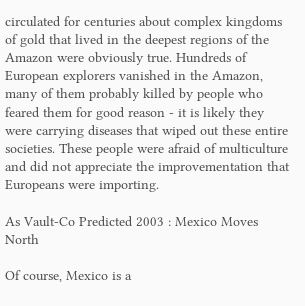circulated for centuries about complex kingdoms of gold that lived in the deepest regions of the Amazon were obviously true. Hundreds of European explorers vanished in the Amazon, many of them probably killed by people who feared them for good reason - it is likely they were carrying diseases that wiped out these entire societies. These people were afraid of multiculture and did not appreciate the improvementation that Europeans were importing.

As Vault-Co Predicted 2003 : Mexico Moves North

Of course, Mexico is a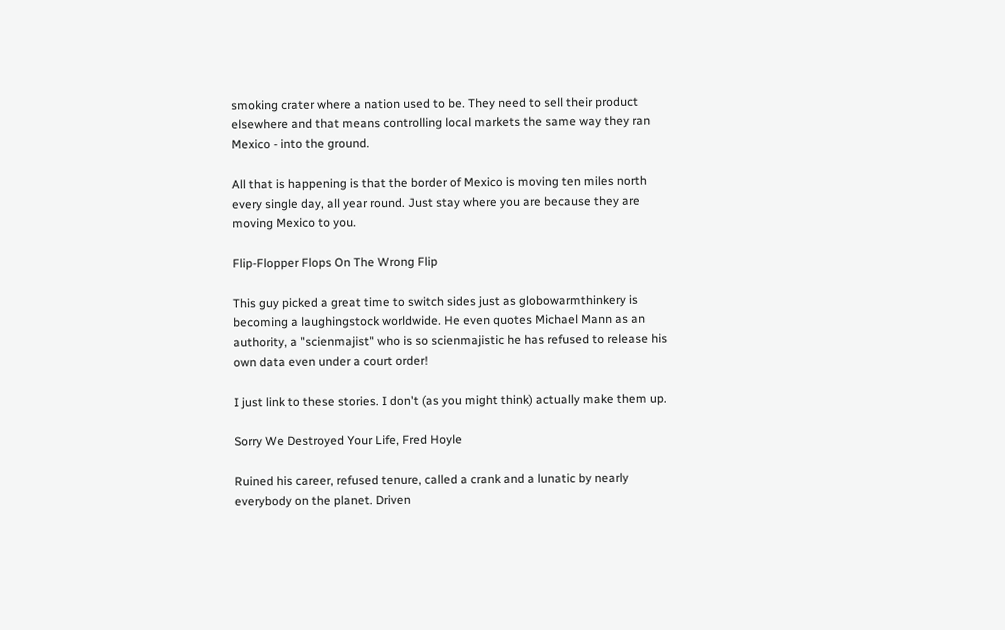smoking crater where a nation used to be. They need to sell their product elsewhere and that means controlling local markets the same way they ran Mexico - into the ground.

All that is happening is that the border of Mexico is moving ten miles north every single day, all year round. Just stay where you are because they are moving Mexico to you.

Flip-Flopper Flops On The Wrong Flip

This guy picked a great time to switch sides just as globowarmthinkery is becoming a laughingstock worldwide. He even quotes Michael Mann as an authority, a "scienmajist" who is so scienmajistic he has refused to release his own data even under a court order!

I just link to these stories. I don't (as you might think) actually make them up.

Sorry We Destroyed Your Life, Fred Hoyle

Ruined his career, refused tenure, called a crank and a lunatic by nearly everybody on the planet. Driven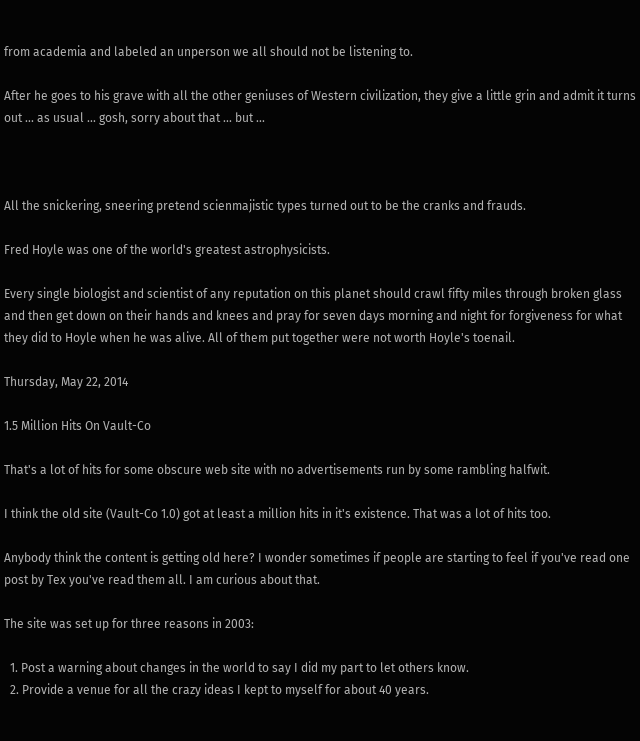from academia and labeled an unperson we all should not be listening to.

After he goes to his grave with all the other geniuses of Western civilization, they give a little grin and admit it turns out ... as usual ... gosh, sorry about that ... but ...



All the snickering, sneering pretend scienmajistic types turned out to be the cranks and frauds.

Fred Hoyle was one of the world's greatest astrophysicists.

Every single biologist and scientist of any reputation on this planet should crawl fifty miles through broken glass and then get down on their hands and knees and pray for seven days morning and night for forgiveness for what they did to Hoyle when he was alive. All of them put together were not worth Hoyle's toenail.

Thursday, May 22, 2014

1.5 Million Hits On Vault-Co

That's a lot of hits for some obscure web site with no advertisements run by some rambling halfwit.

I think the old site (Vault-Co 1.0) got at least a million hits in it's existence. That was a lot of hits too.

Anybody think the content is getting old here? I wonder sometimes if people are starting to feel if you've read one post by Tex you've read them all. I am curious about that.

The site was set up for three reasons in 2003:

  1. Post a warning about changes in the world to say I did my part to let others know.
  2. Provide a venue for all the crazy ideas I kept to myself for about 40 years.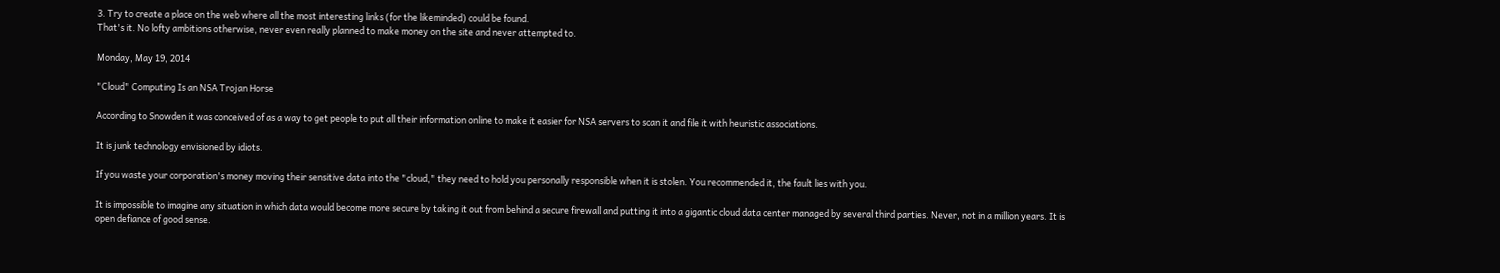3. Try to create a place on the web where all the most interesting links (for the likeminded) could be found.
That's it. No lofty ambitions otherwise, never even really planned to make money on the site and never attempted to.

Monday, May 19, 2014

"Cloud" Computing Is an NSA Trojan Horse

According to Snowden it was conceived of as a way to get people to put all their information online to make it easier for NSA servers to scan it and file it with heuristic associations.

It is junk technology envisioned by idiots.

If you waste your corporation's money moving their sensitive data into the "cloud," they need to hold you personally responsible when it is stolen. You recommended it, the fault lies with you.

It is impossible to imagine any situation in which data would become more secure by taking it out from behind a secure firewall and putting it into a gigantic cloud data center managed by several third parties. Never, not in a million years. It is open defiance of good sense.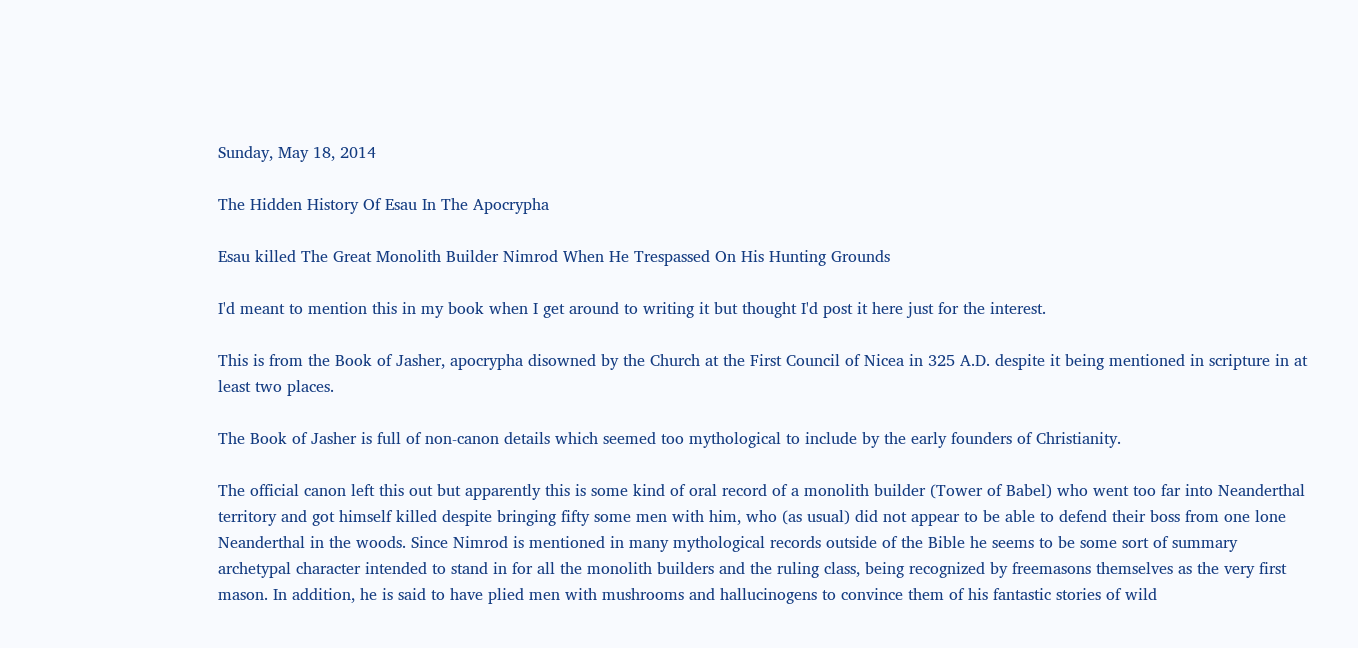Sunday, May 18, 2014

The Hidden History Of Esau In The Apocrypha

Esau killed The Great Monolith Builder Nimrod When He Trespassed On His Hunting Grounds

I'd meant to mention this in my book when I get around to writing it but thought I'd post it here just for the interest.

This is from the Book of Jasher, apocrypha disowned by the Church at the First Council of Nicea in 325 A.D. despite it being mentioned in scripture in at least two places.

The Book of Jasher is full of non-canon details which seemed too mythological to include by the early founders of Christianity.

The official canon left this out but apparently this is some kind of oral record of a monolith builder (Tower of Babel) who went too far into Neanderthal territory and got himself killed despite bringing fifty some men with him, who (as usual) did not appear to be able to defend their boss from one lone Neanderthal in the woods. Since Nimrod is mentioned in many mythological records outside of the Bible he seems to be some sort of summary archetypal character intended to stand in for all the monolith builders and the ruling class, being recognized by freemasons themselves as the very first mason. In addition, he is said to have plied men with mushrooms and hallucinogens to convince them of his fantastic stories of wild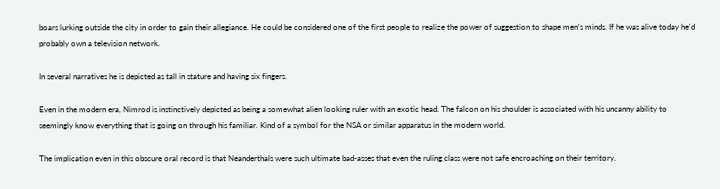boars lurking outside the city in order to gain their allegiance. He could be considered one of the first people to realize the power of suggestion to shape men's minds. If he was alive today he'd probably own a television network.

In several narratives he is depicted as tall in stature and having six fingers.

Even in the modern era, Nimrod is instinctively depicted as being a somewhat alien looking ruler with an exotic head. The falcon on his shoulder is associated with his uncanny ability to seemingly know everything that is going on through his familiar. Kind of a symbol for the NSA or similar apparatus in the modern world.

The implication even in this obscure oral record is that Neanderthals were such ultimate bad-asses that even the ruling class were not safe encroaching on their territory.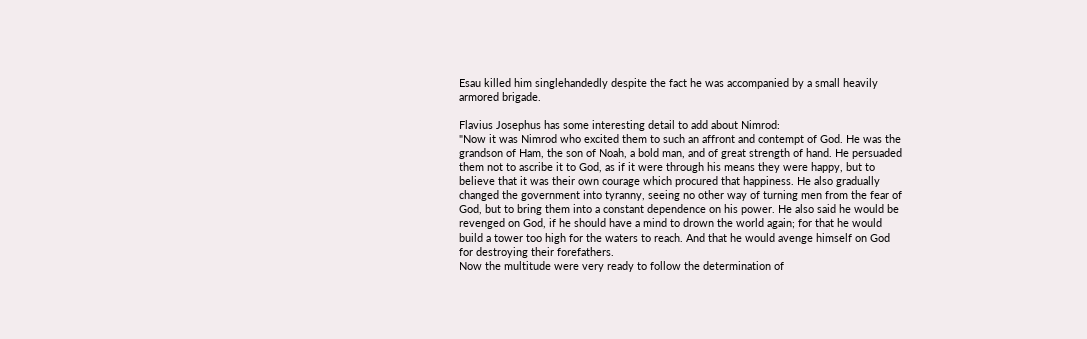Esau killed him singlehandedly despite the fact he was accompanied by a small heavily armored brigade.

Flavius Josephus has some interesting detail to add about Nimrod:
"Now it was Nimrod who excited them to such an affront and contempt of God. He was the grandson of Ham, the son of Noah, a bold man, and of great strength of hand. He persuaded them not to ascribe it to God, as if it were through his means they were happy, but to believe that it was their own courage which procured that happiness. He also gradually changed the government into tyranny, seeing no other way of turning men from the fear of God, but to bring them into a constant dependence on his power. He also said he would be revenged on God, if he should have a mind to drown the world again; for that he would build a tower too high for the waters to reach. And that he would avenge himself on God for destroying their forefathers.
Now the multitude were very ready to follow the determination of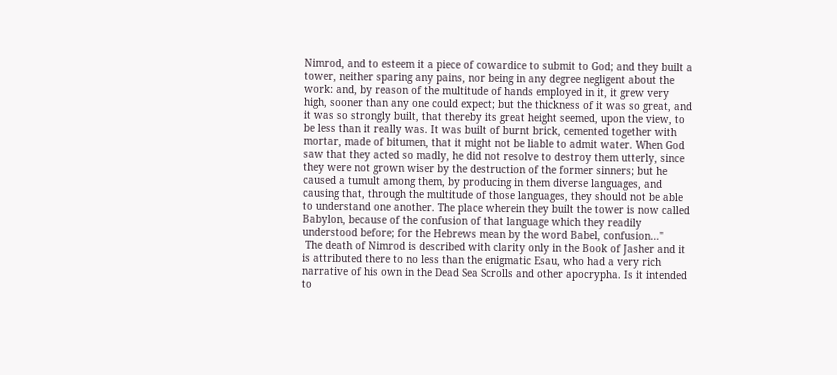Nimrod, and to esteem it a piece of cowardice to submit to God; and they built a tower, neither sparing any pains, nor being in any degree negligent about the work: and, by reason of the multitude of hands employed in it, it grew very high, sooner than any one could expect; but the thickness of it was so great, and it was so strongly built, that thereby its great height seemed, upon the view, to be less than it really was. It was built of burnt brick, cemented together with mortar, made of bitumen, that it might not be liable to admit water. When God saw that they acted so madly, he did not resolve to destroy them utterly, since they were not grown wiser by the destruction of the former sinners; but he caused a tumult among them, by producing in them diverse languages, and causing that, through the multitude of those languages, they should not be able to understand one another. The place wherein they built the tower is now called Babylon, because of the confusion of that language which they readily understood before; for the Hebrews mean by the word Babel, confusion…"
 The death of Nimrod is described with clarity only in the Book of Jasher and it is attributed there to no less than the enigmatic Esau, who had a very rich narrative of his own in the Dead Sea Scrolls and other apocrypha. Is it intended to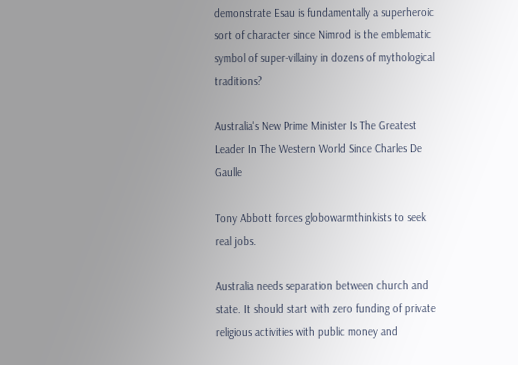demonstrate Esau is fundamentally a superheroic sort of character since Nimrod is the emblematic symbol of super-villainy in dozens of mythological traditions?

Australia's New Prime Minister Is The Greatest Leader In The Western World Since Charles De Gaulle

Tony Abbott forces globowarmthinkists to seek real jobs.

Australia needs separation between church and state. It should start with zero funding of private religious activities with public money and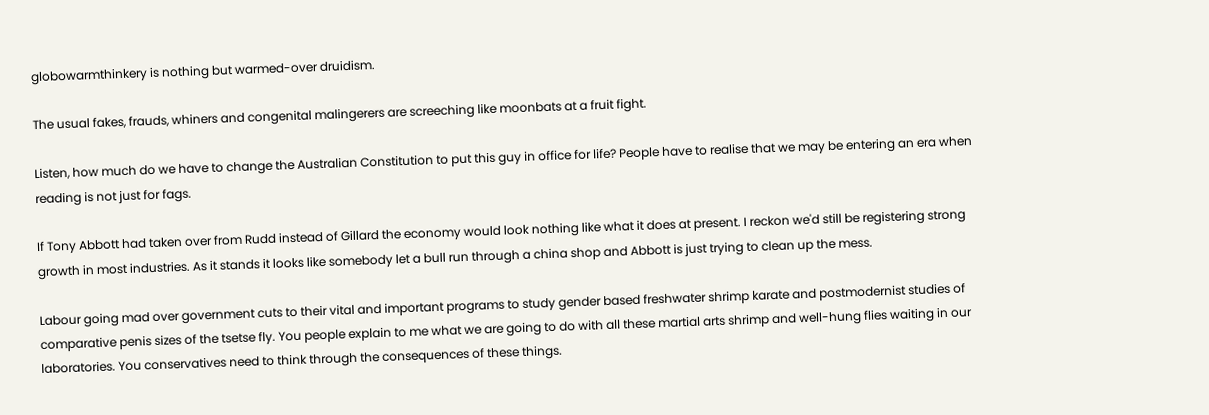globowarmthinkery is nothing but warmed-over druidism.

The usual fakes, frauds, whiners and congenital malingerers are screeching like moonbats at a fruit fight.

Listen, how much do we have to change the Australian Constitution to put this guy in office for life? People have to realise that we may be entering an era when reading is not just for fags.

If Tony Abbott had taken over from Rudd instead of Gillard the economy would look nothing like what it does at present. I reckon we'd still be registering strong growth in most industries. As it stands it looks like somebody let a bull run through a china shop and Abbott is just trying to clean up the mess.

Labour going mad over government cuts to their vital and important programs to study gender based freshwater shrimp karate and postmodernist studies of comparative penis sizes of the tsetse fly. You people explain to me what we are going to do with all these martial arts shrimp and well-hung flies waiting in our laboratories. You conservatives need to think through the consequences of these things.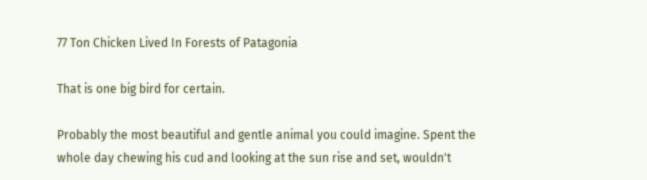77 Ton Chicken Lived In Forests of Patagonia

That is one big bird for certain.

Probably the most beautiful and gentle animal you could imagine. Spent the whole day chewing his cud and looking at the sun rise and set, wouldn't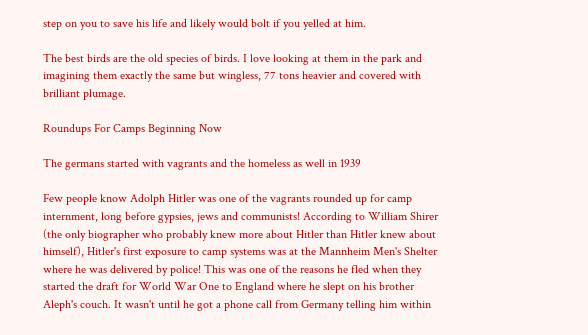step on you to save his life and likely would bolt if you yelled at him.

The best birds are the old species of birds. I love looking at them in the park and imagining them exactly the same but wingless, 77 tons heavier and covered with brilliant plumage.

Roundups For Camps Beginning Now

The germans started with vagrants and the homeless as well in 1939

Few people know Adolph Hitler was one of the vagrants rounded up for camp internment, long before gypsies, jews and communists! According to William Shirer (the only biographer who probably knew more about Hitler than Hitler knew about himself), Hitler's first exposure to camp systems was at the Mannheim Men's Shelter where he was delivered by police! This was one of the reasons he fled when they started the draft for World War One to England where he slept on his brother Aleph's couch. It wasn't until he got a phone call from Germany telling him within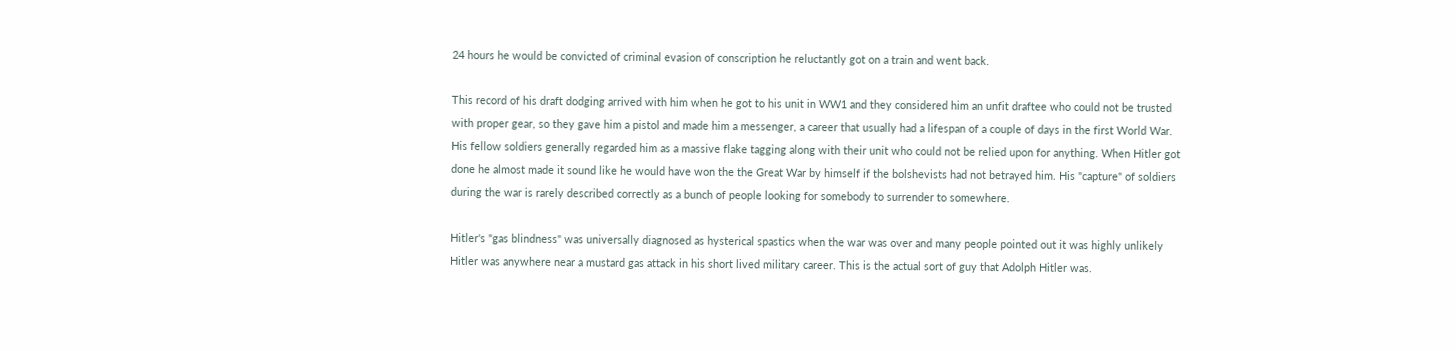24 hours he would be convicted of criminal evasion of conscription he reluctantly got on a train and went back.

This record of his draft dodging arrived with him when he got to his unit in WW1 and they considered him an unfit draftee who could not be trusted with proper gear, so they gave him a pistol and made him a messenger, a career that usually had a lifespan of a couple of days in the first World War. His fellow soldiers generally regarded him as a massive flake tagging along with their unit who could not be relied upon for anything. When Hitler got done he almost made it sound like he would have won the the Great War by himself if the bolshevists had not betrayed him. His "capture" of soldiers during the war is rarely described correctly as a bunch of people looking for somebody to surrender to somewhere.

Hitler's "gas blindness" was universally diagnosed as hysterical spastics when the war was over and many people pointed out it was highly unlikely Hitler was anywhere near a mustard gas attack in his short lived military career. This is the actual sort of guy that Adolph Hitler was.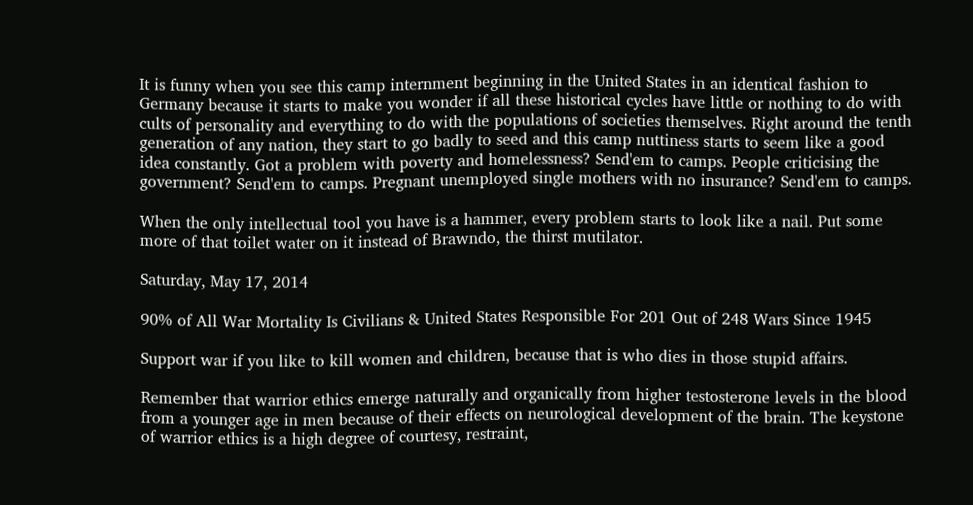It is funny when you see this camp internment beginning in the United States in an identical fashion to Germany because it starts to make you wonder if all these historical cycles have little or nothing to do with cults of personality and everything to do with the populations of societies themselves. Right around the tenth generation of any nation, they start to go badly to seed and this camp nuttiness starts to seem like a good idea constantly. Got a problem with poverty and homelessness? Send'em to camps. People criticising the government? Send'em to camps. Pregnant unemployed single mothers with no insurance? Send'em to camps.

When the only intellectual tool you have is a hammer, every problem starts to look like a nail. Put some more of that toilet water on it instead of Brawndo, the thirst mutilator.

Saturday, May 17, 2014

90% of All War Mortality Is Civilians & United States Responsible For 201 Out of 248 Wars Since 1945

Support war if you like to kill women and children, because that is who dies in those stupid affairs.

Remember that warrior ethics emerge naturally and organically from higher testosterone levels in the blood from a younger age in men because of their effects on neurological development of the brain. The keystone of warrior ethics is a high degree of courtesy, restraint,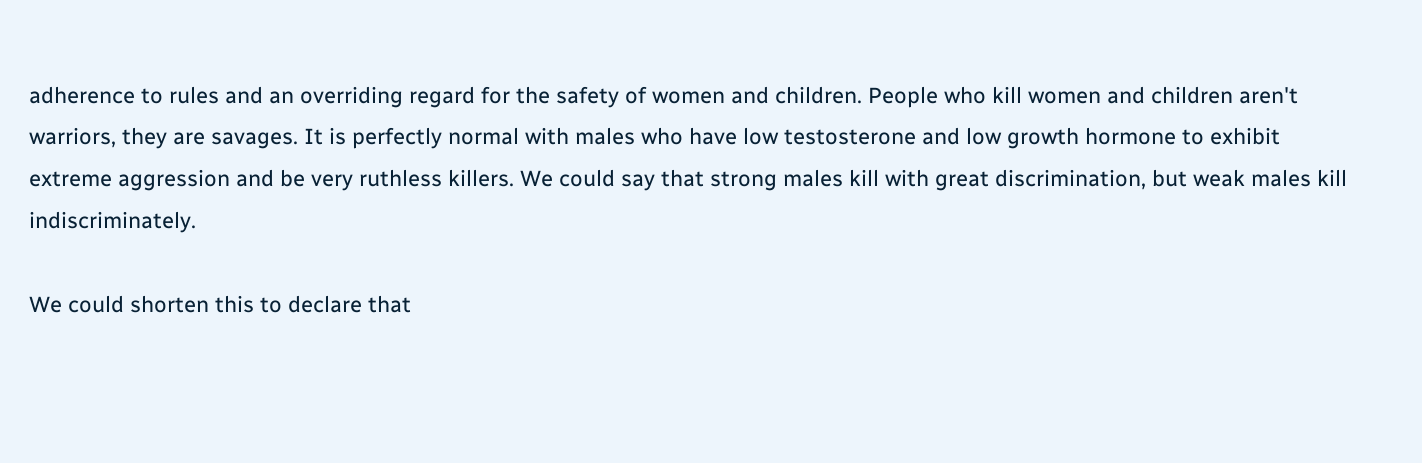adherence to rules and an overriding regard for the safety of women and children. People who kill women and children aren't warriors, they are savages. It is perfectly normal with males who have low testosterone and low growth hormone to exhibit extreme aggression and be very ruthless killers. We could say that strong males kill with great discrimination, but weak males kill indiscriminately.

We could shorten this to declare that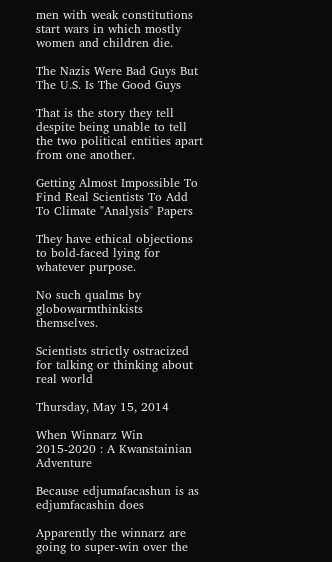men with weak constitutions start wars in which mostly women and children die.

The Nazis Were Bad Guys But The U.S. Is The Good Guys

That is the story they tell despite being unable to tell the two political entities apart from one another.

Getting Almost Impossible To Find Real Scientists To Add To Climate "Analysis" Papers

They have ethical objections to bold-faced lying for whatever purpose.

No such qualms by globowarmthinkists themselves.

Scientists strictly ostracized for talking or thinking about real world

Thursday, May 15, 2014

When Winnarz Win 2015-2020 : A Kwanstainian Adventure

Because edjumafacashun is as edjumfacashin does

Apparently the winnarz are going to super-win over the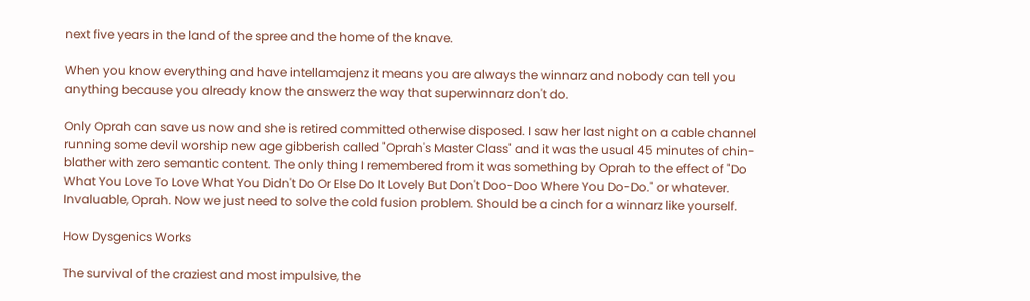next five years in the land of the spree and the home of the knave.

When you know everything and have intellamajenz it means you are always the winnarz and nobody can tell you anything because you already know the answerz the way that superwinnarz don't do.

Only Oprah can save us now and she is retired committed otherwise disposed. I saw her last night on a cable channel running some devil worship new age gibberish called "Oprah's Master Class" and it was the usual 45 minutes of chin-blather with zero semantic content. The only thing I remembered from it was something by Oprah to the effect of "Do What You Love To Love What You Didn't Do Or Else Do It Lovely But Don't Doo-Doo Where You Do-Do." or whatever. Invaluable, Oprah. Now we just need to solve the cold fusion problem. Should be a cinch for a winnarz like yourself.

How Dysgenics Works

The survival of the craziest and most impulsive, the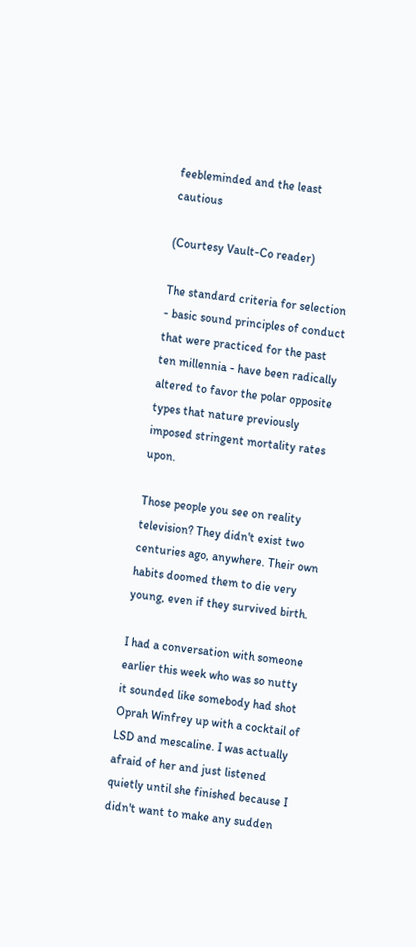feebleminded and the least cautious

(Courtesy Vault-Co reader)

The standard criteria for selection - basic sound principles of conduct that were practiced for the past ten millennia - have been radically altered to favor the polar opposite types that nature previously imposed stringent mortality rates upon.

Those people you see on reality television? They didn't exist two centuries ago, anywhere. Their own habits doomed them to die very young, even if they survived birth.

I had a conversation with someone earlier this week who was so nutty it sounded like somebody had shot Oprah Winfrey up with a cocktail of LSD and mescaline. I was actually afraid of her and just listened quietly until she finished because I didn't want to make any sudden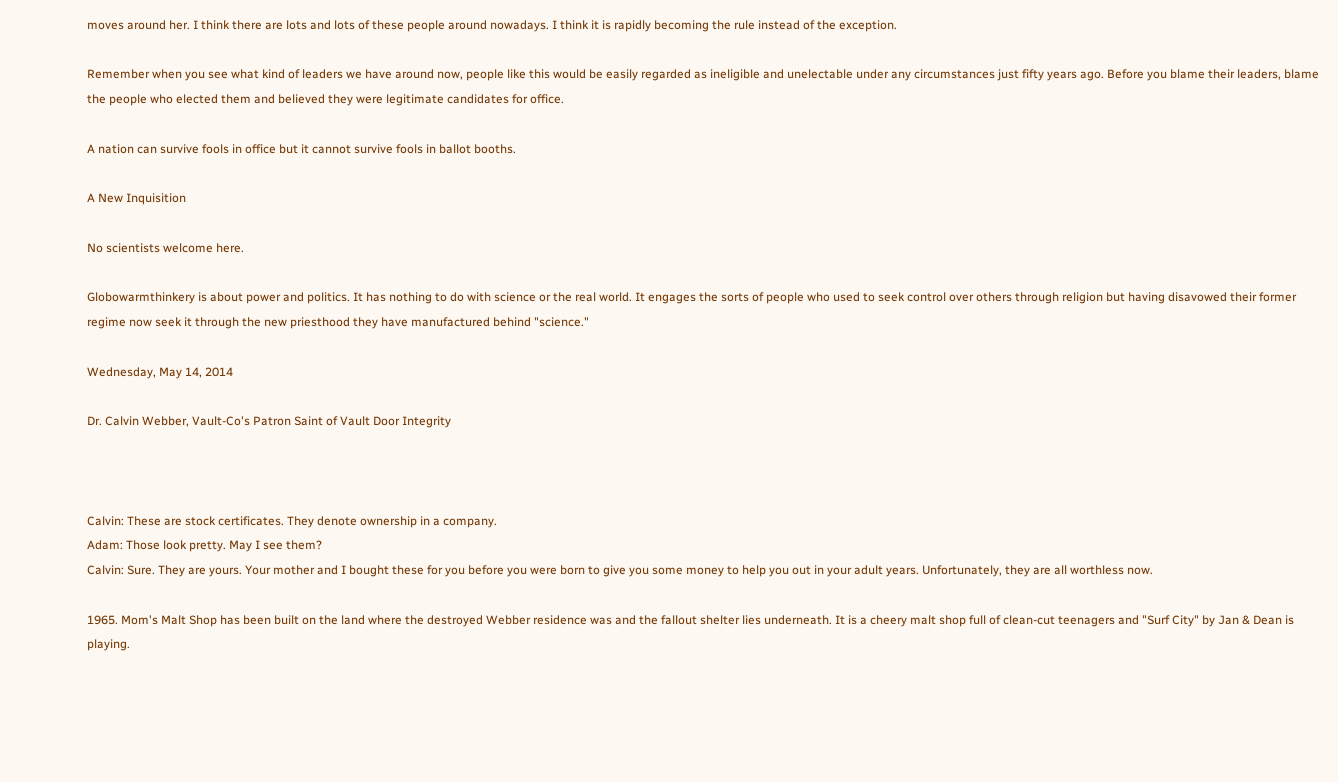moves around her. I think there are lots and lots of these people around nowadays. I think it is rapidly becoming the rule instead of the exception.

Remember when you see what kind of leaders we have around now, people like this would be easily regarded as ineligible and unelectable under any circumstances just fifty years ago. Before you blame their leaders, blame the people who elected them and believed they were legitimate candidates for office.

A nation can survive fools in office but it cannot survive fools in ballot booths.

A New Inquisition

No scientists welcome here.

Globowarmthinkery is about power and politics. It has nothing to do with science or the real world. It engages the sorts of people who used to seek control over others through religion but having disavowed their former regime now seek it through the new priesthood they have manufactured behind "science."

Wednesday, May 14, 2014

Dr. Calvin Webber, Vault-Co's Patron Saint of Vault Door Integrity



Calvin: These are stock certificates. They denote ownership in a company.
Adam: Those look pretty. May I see them?
Calvin: Sure. They are yours. Your mother and I bought these for you before you were born to give you some money to help you out in your adult years. Unfortunately, they are all worthless now.

1965. Mom's Malt Shop has been built on the land where the destroyed Webber residence was and the fallout shelter lies underneath. It is a cheery malt shop full of clean-cut teenagers and "Surf City" by Jan & Dean is playing.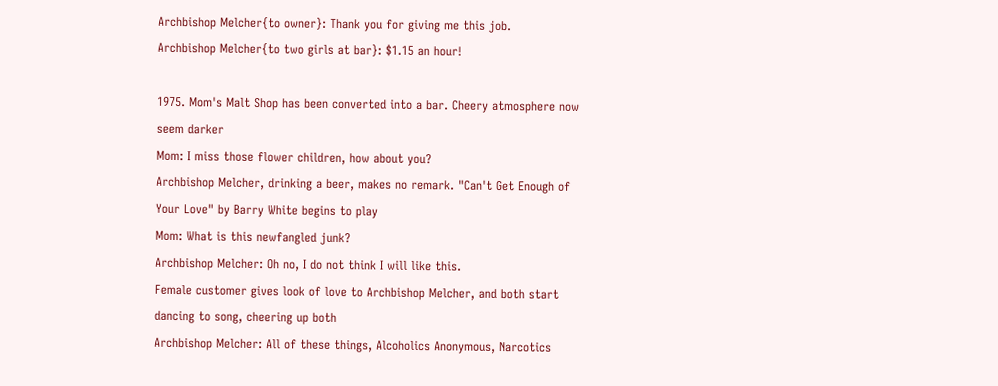Archbishop Melcher{to owner}: Thank you for giving me this job.
Archbishop Melcher{to two girls at bar}: $1.15 an hour!

1975. Mom's Malt Shop has been converted into a bar. Cheery atmosphere now seem darker
Mom: I miss those flower children, how about you?
Archbishop Melcher, drinking a beer, makes no remark. "Can't Get Enough of Your Love" by Barry White begins to play
Mom: What is this newfangled junk?
Archbishop Melcher: Oh no, I do not think I will like this.
Female customer gives look of love to Archbishop Melcher, and both start dancing to song, cheering up both
Archbishop Melcher: All of these things, Alcoholics Anonymous, Narcotics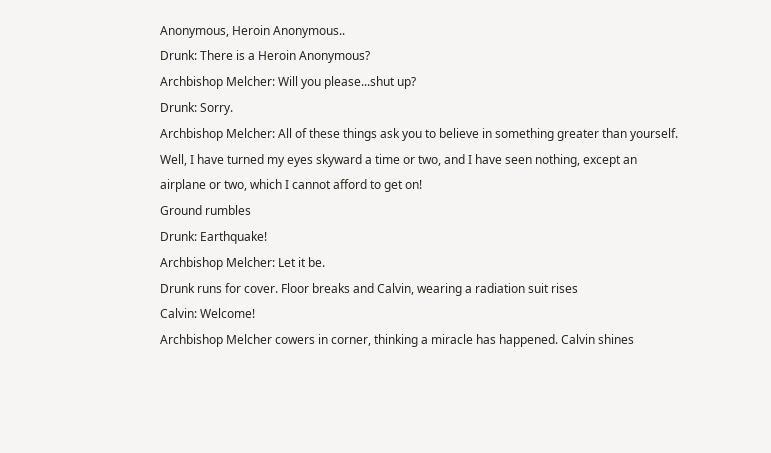Anonymous, Heroin Anonymous..
Drunk: There is a Heroin Anonymous?
Archbishop Melcher: Will you please...shut up?
Drunk: Sorry.
Archbishop Melcher: All of these things ask you to believe in something greater than yourself. Well, I have turned my eyes skyward a time or two, and I have seen nothing, except an airplane or two, which I cannot afford to get on!
Ground rumbles
Drunk: Earthquake!
Archbishop Melcher: Let it be.
Drunk runs for cover. Floor breaks and Calvin, wearing a radiation suit rises
Calvin: Welcome!
Archbishop Melcher cowers in corner, thinking a miracle has happened. Calvin shines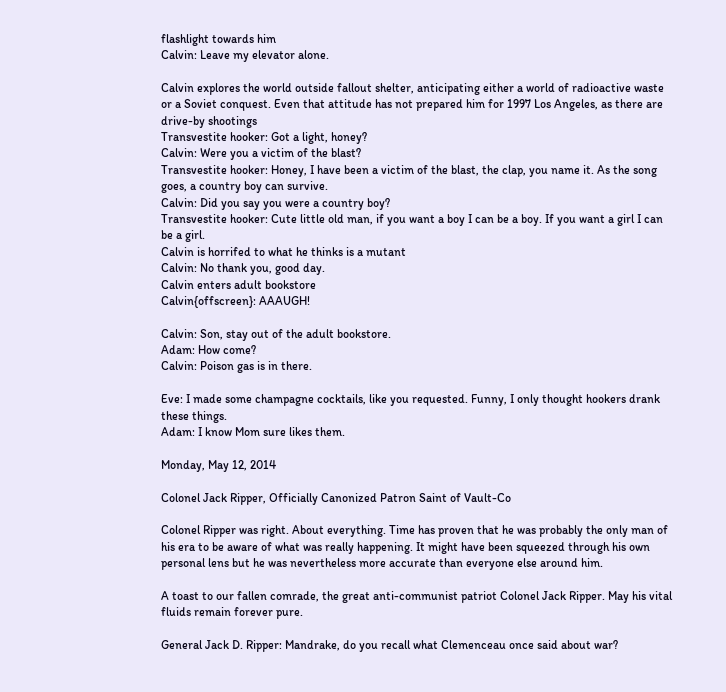flashlight towards him
Calvin: Leave my elevator alone.

Calvin explores the world outside fallout shelter, anticipating either a world of radioactive waste or a Soviet conquest. Even that attitude has not prepared him for 1997 Los Angeles, as there are drive-by shootings
Transvestite hooker: Got a light, honey?
Calvin: Were you a victim of the blast?
Transvestite hooker: Honey, I have been a victim of the blast, the clap, you name it. As the song goes, a country boy can survive.
Calvin: Did you say you were a country boy?
Transvestite hooker: Cute little old man, if you want a boy I can be a boy. If you want a girl I can be a girl.
Calvin is horrifed to what he thinks is a mutant
Calvin: No thank you, good day.
Calvin enters adult bookstore
Calvin{offscreen}: AAAUGH!

Calvin: Son, stay out of the adult bookstore.
Adam: How come?
Calvin: Poison gas is in there.

Eve: I made some champagne cocktails, like you requested. Funny, I only thought hookers drank these things.
Adam: I know Mom sure likes them.

Monday, May 12, 2014

Colonel Jack Ripper, Officially Canonized Patron Saint of Vault-Co

Colonel Ripper was right. About everything. Time has proven that he was probably the only man of his era to be aware of what was really happening. It might have been squeezed through his own personal lens but he was nevertheless more accurate than everyone else around him.

A toast to our fallen comrade, the great anti-communist patriot Colonel Jack Ripper. May his vital fluids remain forever pure.

General Jack D. Ripper: Mandrake, do you recall what Clemenceau once said about war?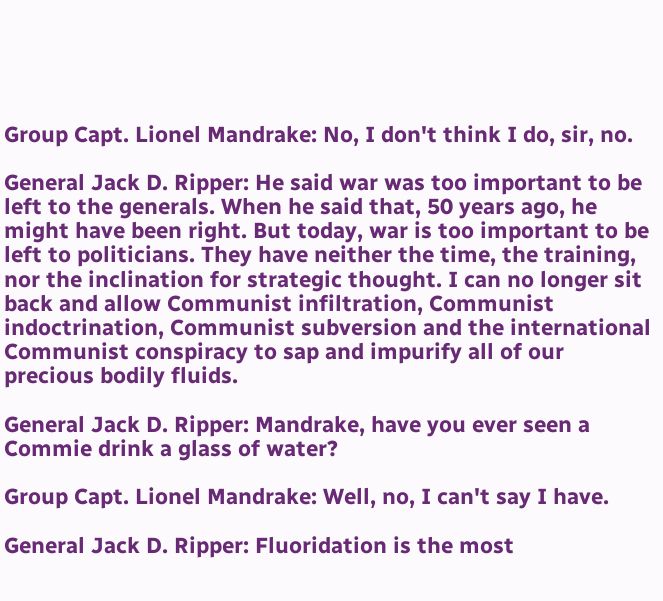Group Capt. Lionel Mandrake: No, I don't think I do, sir, no.

General Jack D. Ripper: He said war was too important to be left to the generals. When he said that, 50 years ago, he might have been right. But today, war is too important to be left to politicians. They have neither the time, the training, nor the inclination for strategic thought. I can no longer sit back and allow Communist infiltration, Communist indoctrination, Communist subversion and the international Communist conspiracy to sap and impurify all of our precious bodily fluids.

General Jack D. Ripper: Mandrake, have you ever seen a Commie drink a glass of water?

Group Capt. Lionel Mandrake: Well, no, I can't say I have.

General Jack D. Ripper: Fluoridation is the most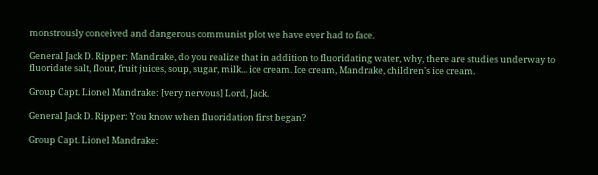monstrously conceived and dangerous communist plot we have ever had to face.

General Jack D. Ripper: Mandrake, do you realize that in addition to fluoridating water, why, there are studies underway to fluoridate salt, flour, fruit juices, soup, sugar, milk... ice cream. Ice cream, Mandrake, children's ice cream.

Group Capt. Lionel Mandrake: [very nervous] Lord, Jack.

General Jack D. Ripper: You know when fluoridation first began?

Group Capt. Lionel Mandrake: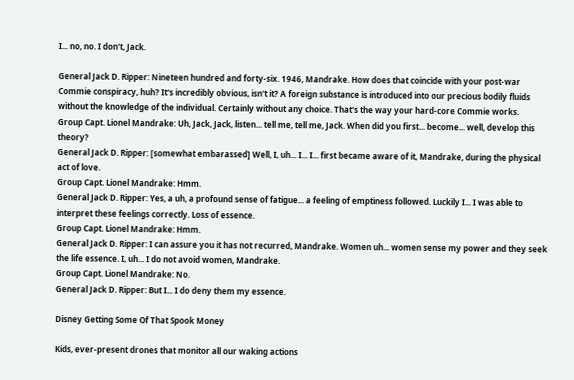I... no, no. I don't, Jack.

General Jack D. Ripper: Nineteen hundred and forty-six. 1946, Mandrake. How does that coincide with your post-war Commie conspiracy, huh? It's incredibly obvious, isn't it? A foreign substance is introduced into our precious bodily fluids without the knowledge of the individual. Certainly without any choice. That's the way your hard-core Commie works.
Group Capt. Lionel Mandrake: Uh, Jack, Jack, listen... tell me, tell me, Jack. When did you first... become... well, develop this theory?
General Jack D. Ripper: [somewhat embarassed] Well, I, uh... I... I... first became aware of it, Mandrake, during the physical act of love.
Group Capt. Lionel Mandrake: Hmm.
General Jack D. Ripper: Yes, a uh, a profound sense of fatigue... a feeling of emptiness followed. Luckily I... I was able to interpret these feelings correctly. Loss of essence.
Group Capt. Lionel Mandrake: Hmm.
General Jack D. Ripper: I can assure you it has not recurred, Mandrake. Women uh... women sense my power and they seek the life essence. I, uh... I do not avoid women, Mandrake.
Group Capt. Lionel Mandrake: No.
General Jack D. Ripper: But I... I do deny them my essence.

Disney Getting Some Of That Spook Money

Kids, ever-present drones that monitor all our waking actions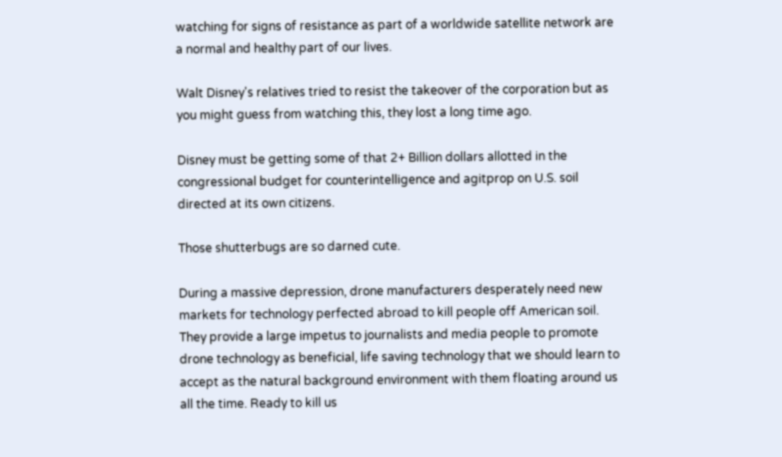watching for signs of resistance as part of a worldwide satellite network are a normal and healthy part of our lives.

Walt Disney's relatives tried to resist the takeover of the corporation but as you might guess from watching this, they lost a long time ago.

Disney must be getting some of that 2+ Billion dollars allotted in the congressional budget for counterintelligence and agitprop on U.S. soil directed at its own citizens.

Those shutterbugs are so darned cute.

During a massive depression, drone manufacturers desperately need new markets for technology perfected abroad to kill people off American soil. They provide a large impetus to journalists and media people to promote drone technology as beneficial, life saving technology that we should learn to accept as the natural background environment with them floating around us all the time. Ready to kill us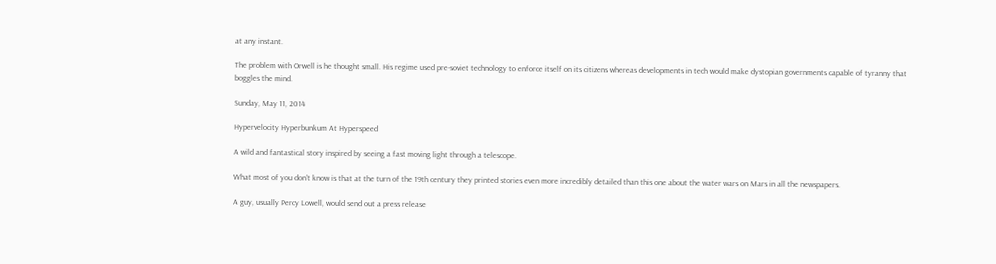at any instant.

The problem with Orwell is he thought small. His regime used pre-soviet technology to enforce itself on its citizens whereas developments in tech would make dystopian governments capable of tyranny that boggles the mind.

Sunday, May 11, 2014

Hypervelocity Hyperbunkum At Hyperspeed

A wild and fantastical story inspired by seeing a fast moving light through a telescope.

What most of you don't know is that at the turn of the 19th century they printed stories even more incredibly detailed than this one about the water wars on Mars in all the newspapers.

A guy, usually Percy Lowell, would send out a press release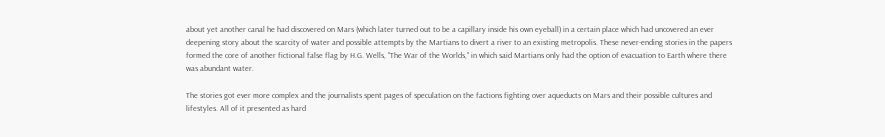about yet another canal he had discovered on Mars (which later turned out to be a capillary inside his own eyeball) in a certain place which had uncovered an ever deepening story about the scarcity of water and possible attempts by the Martians to divert a river to an existing metropolis. These never-ending stories in the papers formed the core of another fictional false flag by H.G. Wells, "The War of the Worlds," in which said Martians only had the option of evacuation to Earth where there was abundant water.

The stories got ever more complex and the journalists spent pages of speculation on the factions fighting over aqueducts on Mars and their possible cultures and lifestyles. All of it presented as hard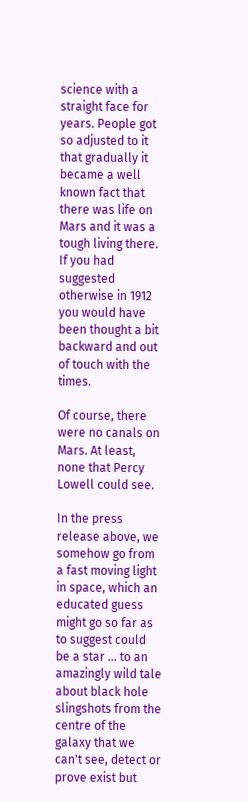science with a straight face for years. People got so adjusted to it that gradually it became a well known fact that there was life on Mars and it was a tough living there. If you had suggested otherwise in 1912 you would have been thought a bit backward and out of touch with the times.

Of course, there were no canals on Mars. At least, none that Percy Lowell could see.

In the press release above, we somehow go from a fast moving light in space, which an educated guess might go so far as to suggest could be a star … to an amazingly wild tale about black hole slingshots from the centre of the galaxy that we can't see, detect or prove exist but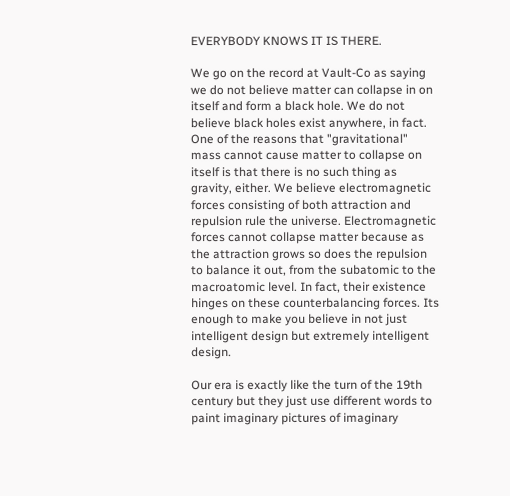EVERYBODY KNOWS IT IS THERE.

We go on the record at Vault-Co as saying we do not believe matter can collapse in on itself and form a black hole. We do not believe black holes exist anywhere, in fact. One of the reasons that "gravitational" mass cannot cause matter to collapse on itself is that there is no such thing as gravity, either. We believe electromagnetic forces consisting of both attraction and repulsion rule the universe. Electromagnetic forces cannot collapse matter because as the attraction grows so does the repulsion to balance it out, from the subatomic to the macroatomic level. In fact, their existence hinges on these counterbalancing forces. Its enough to make you believe in not just intelligent design but extremely intelligent design.

Our era is exactly like the turn of the 19th century but they just use different words to paint imaginary pictures of imaginary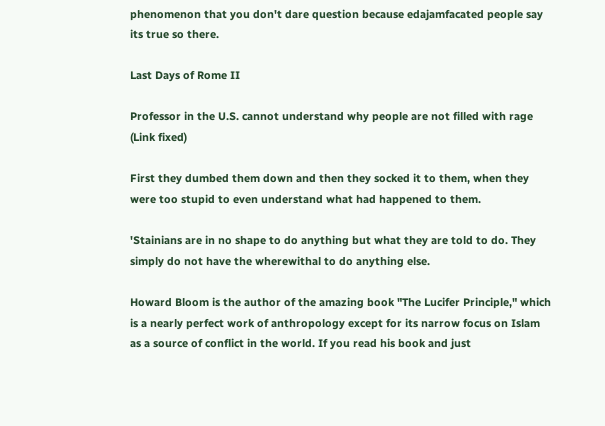phenomenon that you don't dare question because edajamfacated people say its true so there.

Last Days of Rome II

Professor in the U.S. cannot understand why people are not filled with rage
(Link fixed)

First they dumbed them down and then they socked it to them, when they were too stupid to even understand what had happened to them.

'Stainians are in no shape to do anything but what they are told to do. They simply do not have the wherewithal to do anything else.

Howard Bloom is the author of the amazing book "The Lucifer Principle," which is a nearly perfect work of anthropology except for its narrow focus on Islam as a source of conflict in the world. If you read his book and just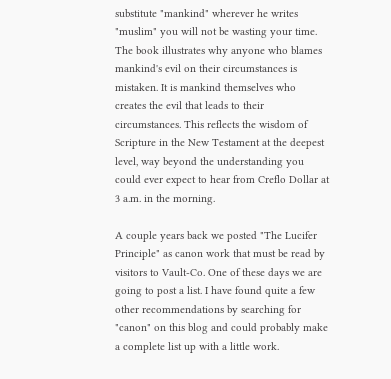substitute "mankind" wherever he writes "muslim" you will not be wasting your time. The book illustrates why anyone who blames mankind's evil on their circumstances is mistaken. It is mankind themselves who creates the evil that leads to their circumstances. This reflects the wisdom of Scripture in the New Testament at the deepest level, way beyond the understanding you could ever expect to hear from Creflo Dollar at 3 a.m. in the morning.

A couple years back we posted "The Lucifer Principle" as canon work that must be read by visitors to Vault-Co. One of these days we are going to post a list. I have found quite a few other recommendations by searching for "canon" on this blog and could probably make a complete list up with a little work.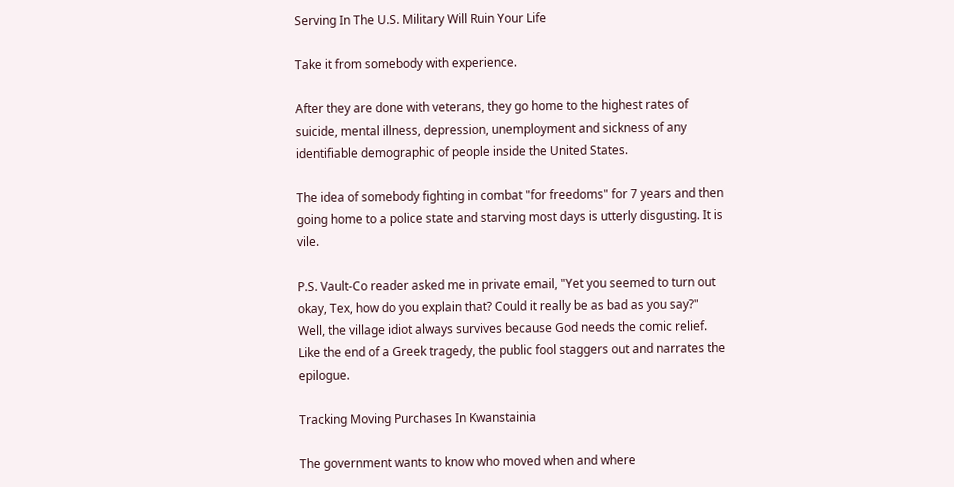Serving In The U.S. Military Will Ruin Your Life

Take it from somebody with experience.

After they are done with veterans, they go home to the highest rates of suicide, mental illness, depression, unemployment and sickness of any identifiable demographic of people inside the United States.

The idea of somebody fighting in combat "for freedoms" for 7 years and then going home to a police state and starving most days is utterly disgusting. It is vile.

P.S. Vault-Co reader asked me in private email, "Yet you seemed to turn out okay, Tex, how do you explain that? Could it really be as bad as you say?" Well, the village idiot always survives because God needs the comic relief. Like the end of a Greek tragedy, the public fool staggers out and narrates the epilogue.

Tracking Moving Purchases In Kwanstainia

The government wants to know who moved when and where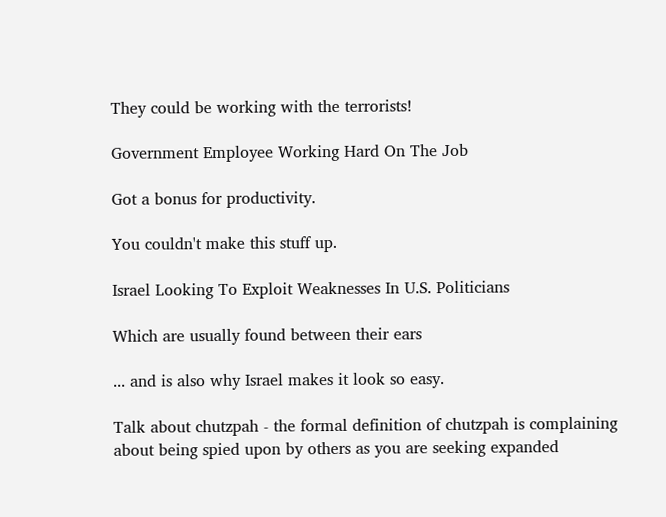They could be working with the terrorists!

Government Employee Working Hard On The Job

Got a bonus for productivity.

You couldn't make this stuff up.

Israel Looking To Exploit Weaknesses In U.S. Politicians

Which are usually found between their ears

... and is also why Israel makes it look so easy.

Talk about chutzpah - the formal definition of chutzpah is complaining about being spied upon by others as you are seeking expanded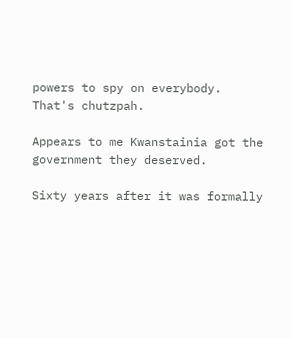powers to spy on everybody. That's chutzpah.

Appears to me Kwanstainia got the government they deserved.

Sixty years after it was formally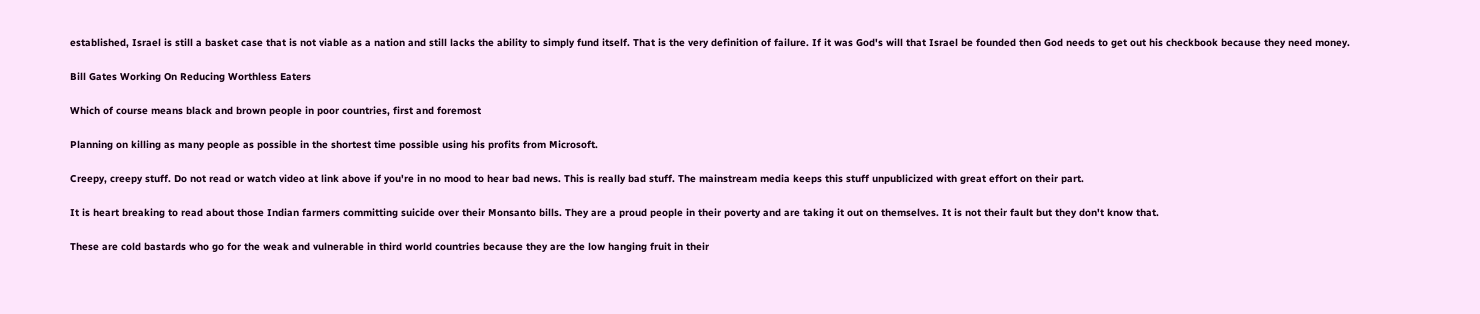established, Israel is still a basket case that is not viable as a nation and still lacks the ability to simply fund itself. That is the very definition of failure. If it was God's will that Israel be founded then God needs to get out his checkbook because they need money.

Bill Gates Working On Reducing Worthless Eaters

Which of course means black and brown people in poor countries, first and foremost

Planning on killing as many people as possible in the shortest time possible using his profits from Microsoft.

Creepy, creepy stuff. Do not read or watch video at link above if you're in no mood to hear bad news. This is really bad stuff. The mainstream media keeps this stuff unpublicized with great effort on their part.

It is heart breaking to read about those Indian farmers committing suicide over their Monsanto bills. They are a proud people in their poverty and are taking it out on themselves. It is not their fault but they don't know that.

These are cold bastards who go for the weak and vulnerable in third world countries because they are the low hanging fruit in their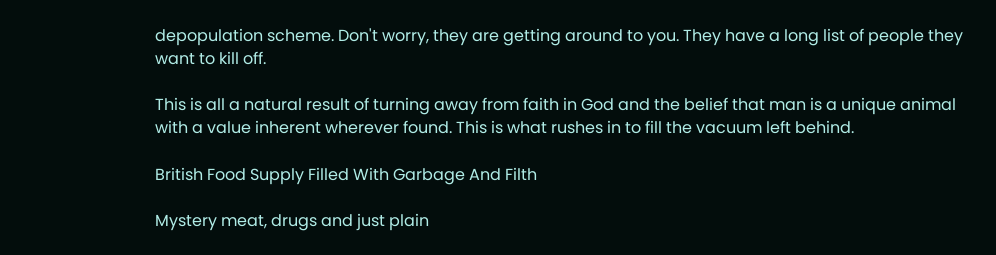depopulation scheme. Don't worry, they are getting around to you. They have a long list of people they want to kill off.

This is all a natural result of turning away from faith in God and the belief that man is a unique animal with a value inherent wherever found. This is what rushes in to fill the vacuum left behind.

British Food Supply Filled With Garbage And Filth

Mystery meat, drugs and just plain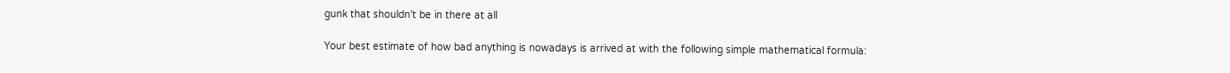gunk that shouldn't be in there at all

Your best estimate of how bad anything is nowadays is arrived at with the following simple mathematical formula: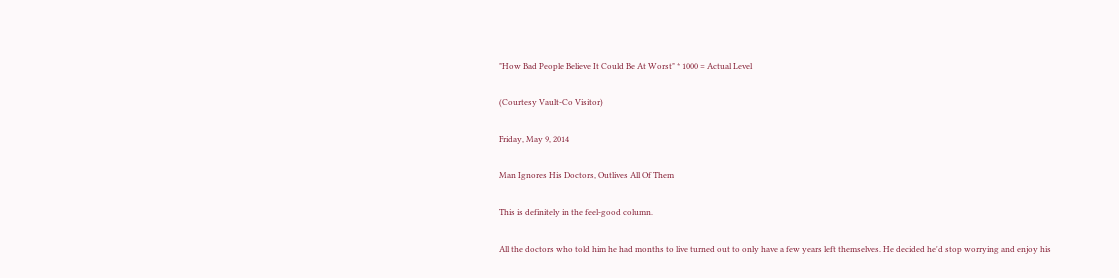"How Bad People Believe It Could Be At Worst" * 1000 = Actual Level

(Courtesy Vault-Co Visitor)

Friday, May 9, 2014

Man Ignores His Doctors, Outlives All Of Them

This is definitely in the feel-good column.

All the doctors who told him he had months to live turned out to only have a few years left themselves. He decided he'd stop worrying and enjoy his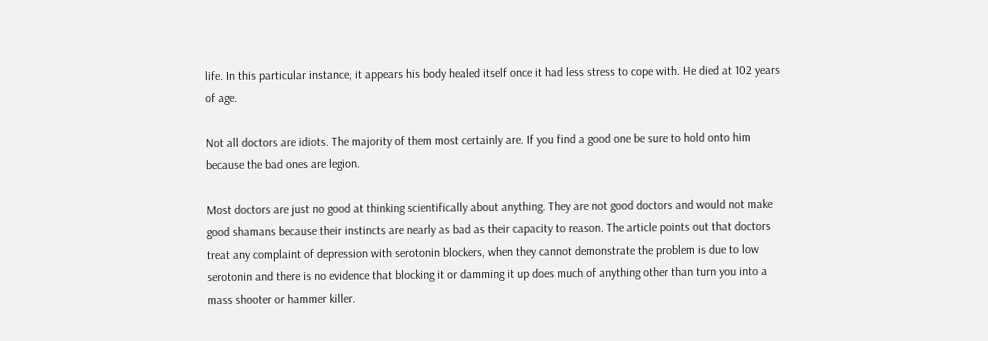life. In this particular instance, it appears his body healed itself once it had less stress to cope with. He died at 102 years of age.

Not all doctors are idiots. The majority of them most certainly are. If you find a good one be sure to hold onto him because the bad ones are legion.

Most doctors are just no good at thinking scientifically about anything. They are not good doctors and would not make good shamans because their instincts are nearly as bad as their capacity to reason. The article points out that doctors treat any complaint of depression with serotonin blockers, when they cannot demonstrate the problem is due to low serotonin and there is no evidence that blocking it or damming it up does much of anything other than turn you into a mass shooter or hammer killer.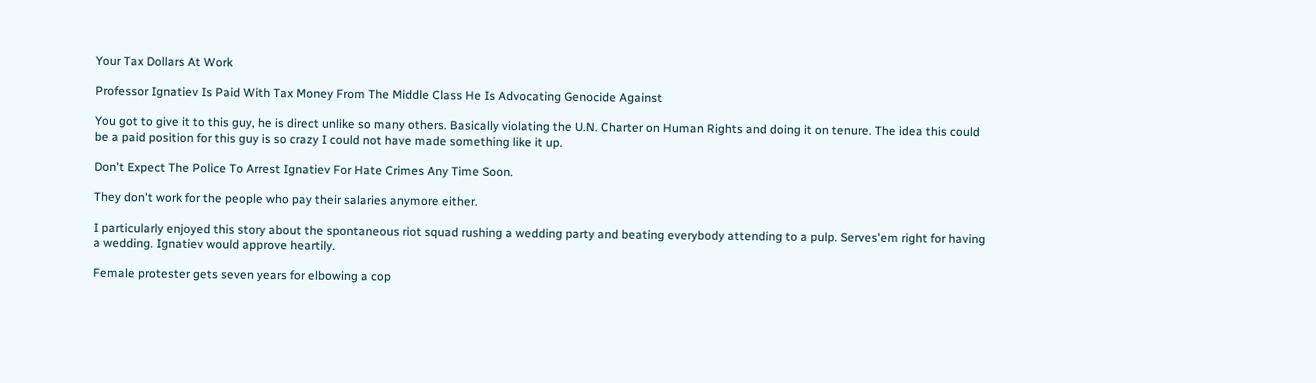Your Tax Dollars At Work

Professor Ignatiev Is Paid With Tax Money From The Middle Class He Is Advocating Genocide Against

You got to give it to this guy, he is direct unlike so many others. Basically violating the U.N. Charter on Human Rights and doing it on tenure. The idea this could be a paid position for this guy is so crazy I could not have made something like it up.

Don't Expect The Police To Arrest Ignatiev For Hate Crimes Any Time Soon.

They don't work for the people who pay their salaries anymore either.

I particularly enjoyed this story about the spontaneous riot squad rushing a wedding party and beating everybody attending to a pulp. Serves'em right for having a wedding. Ignatiev would approve heartily.

Female protester gets seven years for elbowing a cop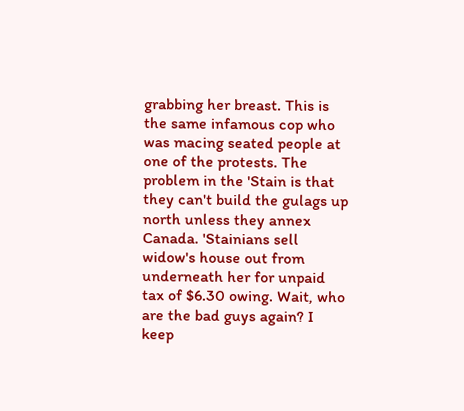grabbing her breast. This is the same infamous cop who was macing seated people at one of the protests. The problem in the 'Stain is that they can't build the gulags up north unless they annex Canada. 'Stainians sell widow's house out from underneath her for unpaid tax of $6.30 owing. Wait, who are the bad guys again? I keep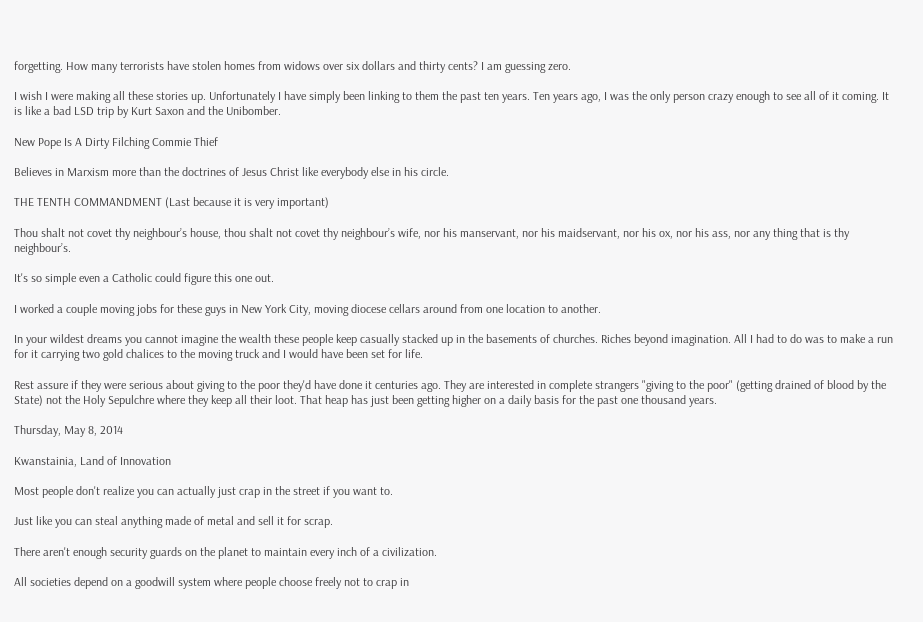forgetting. How many terrorists have stolen homes from widows over six dollars and thirty cents? I am guessing zero.

I wish I were making all these stories up. Unfortunately I have simply been linking to them the past ten years. Ten years ago, I was the only person crazy enough to see all of it coming. It is like a bad LSD trip by Kurt Saxon and the Unibomber.

New Pope Is A Dirty Filching Commie Thief

Believes in Marxism more than the doctrines of Jesus Christ like everybody else in his circle.

THE TENTH COMMANDMENT (Last because it is very important)

Thou shalt not covet thy neighbour’s house, thou shalt not covet thy neighbour’s wife, nor his manservant, nor his maidservant, nor his ox, nor his ass, nor any thing that is thy neighbour’s.

It's so simple even a Catholic could figure this one out.

I worked a couple moving jobs for these guys in New York City, moving diocese cellars around from one location to another.

In your wildest dreams you cannot imagine the wealth these people keep casually stacked up in the basements of churches. Riches beyond imagination. All I had to do was to make a run for it carrying two gold chalices to the moving truck and I would have been set for life.

Rest assure if they were serious about giving to the poor they'd have done it centuries ago. They are interested in complete strangers "giving to the poor" (getting drained of blood by the State) not the Holy Sepulchre where they keep all their loot. That heap has just been getting higher on a daily basis for the past one thousand years.

Thursday, May 8, 2014

Kwanstainia, Land of Innovation

Most people don't realize you can actually just crap in the street if you want to.

Just like you can steal anything made of metal and sell it for scrap.

There aren't enough security guards on the planet to maintain every inch of a civilization.

All societies depend on a goodwill system where people choose freely not to crap in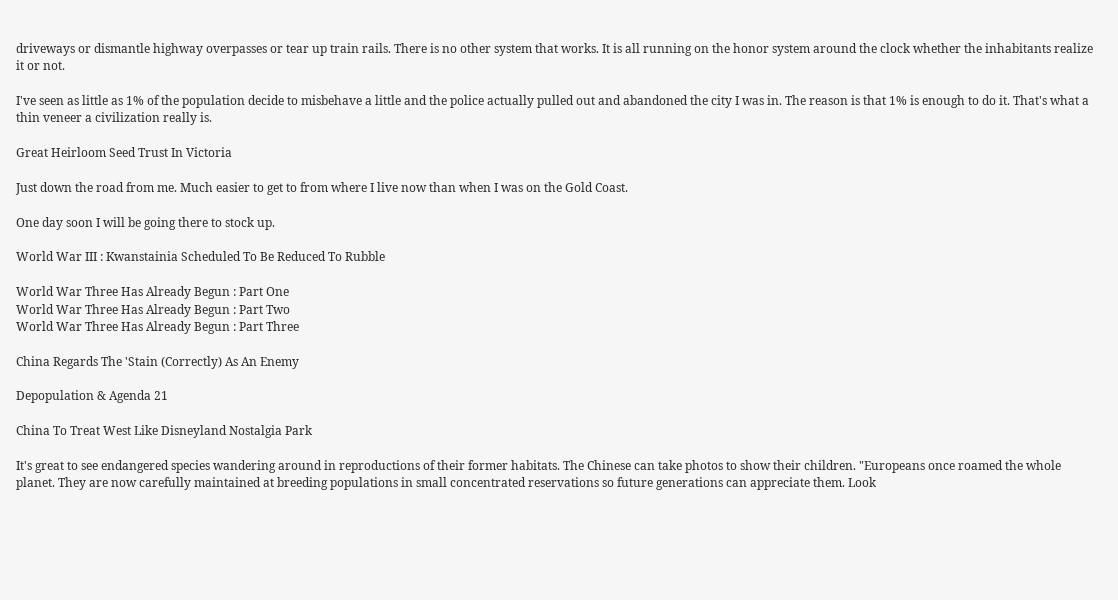driveways or dismantle highway overpasses or tear up train rails. There is no other system that works. It is all running on the honor system around the clock whether the inhabitants realize it or not.

I've seen as little as 1% of the population decide to misbehave a little and the police actually pulled out and abandoned the city I was in. The reason is that 1% is enough to do it. That's what a thin veneer a civilization really is.

Great Heirloom Seed Trust In Victoria

Just down the road from me. Much easier to get to from where I live now than when I was on the Gold Coast.

One day soon I will be going there to stock up.

World War III : Kwanstainia Scheduled To Be Reduced To Rubble

World War Three Has Already Begun : Part One
World War Three Has Already Begun : Part Two
World War Three Has Already Begun : Part Three

China Regards The 'Stain (Correctly) As An Enemy

Depopulation & Agenda 21

China To Treat West Like Disneyland Nostalgia Park

It's great to see endangered species wandering around in reproductions of their former habitats. The Chinese can take photos to show their children. "Europeans once roamed the whole planet. They are now carefully maintained at breeding populations in small concentrated reservations so future generations can appreciate them. Look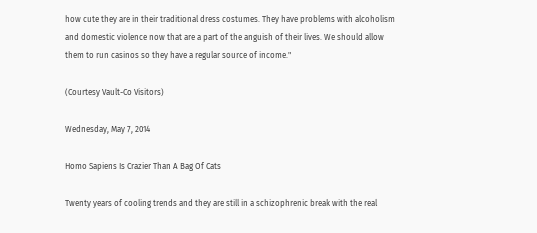how cute they are in their traditional dress costumes. They have problems with alcoholism and domestic violence now that are a part of the anguish of their lives. We should allow them to run casinos so they have a regular source of income."

(Courtesy Vault-Co Visitors)

Wednesday, May 7, 2014

Homo Sapiens Is Crazier Than A Bag Of Cats

Twenty years of cooling trends and they are still in a schizophrenic break with the real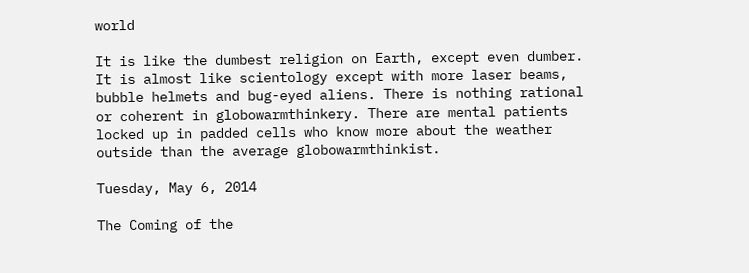world

It is like the dumbest religion on Earth, except even dumber. It is almost like scientology except with more laser beams, bubble helmets and bug-eyed aliens. There is nothing rational or coherent in globowarmthinkery. There are mental patients locked up in padded cells who know more about the weather outside than the average globowarmthinkist.

Tuesday, May 6, 2014

The Coming of the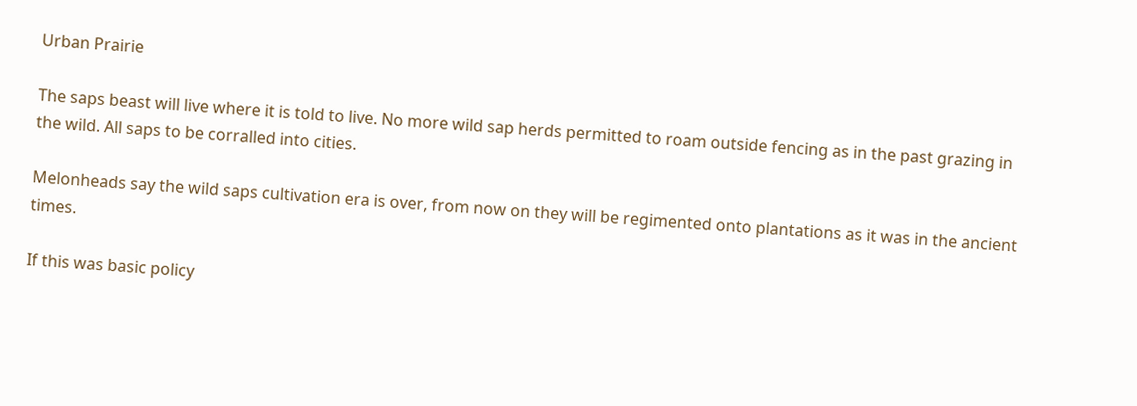Urban Prairie

The saps beast will live where it is told to live. No more wild sap herds permitted to roam outside fencing as in the past grazing in the wild. All saps to be corralled into cities.

Melonheads say the wild saps cultivation era is over, from now on they will be regimented onto plantations as it was in the ancient times.

If this was basic policy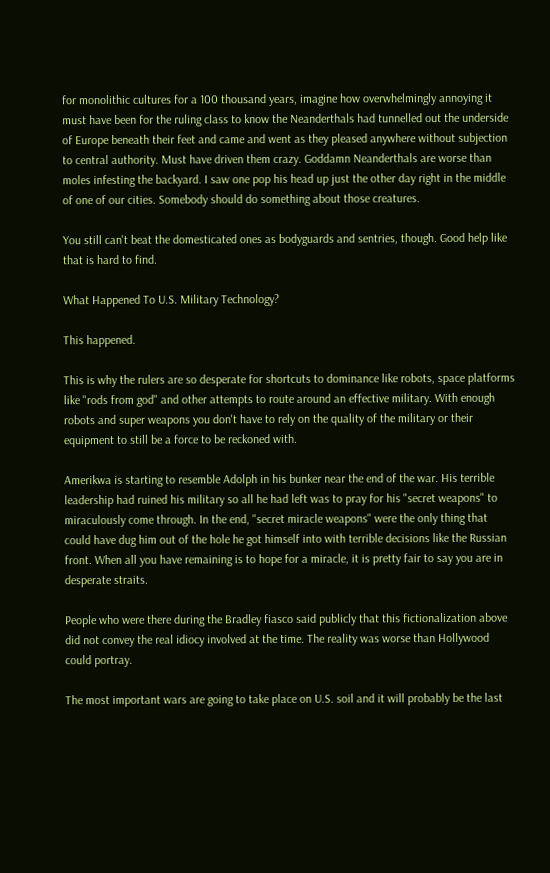for monolithic cultures for a 100 thousand years, imagine how overwhelmingly annoying it must have been for the ruling class to know the Neanderthals had tunnelled out the underside of Europe beneath their feet and came and went as they pleased anywhere without subjection to central authority. Must have driven them crazy. Goddamn Neanderthals are worse than moles infesting the backyard. I saw one pop his head up just the other day right in the middle of one of our cities. Somebody should do something about those creatures.

You still can't beat the domesticated ones as bodyguards and sentries, though. Good help like that is hard to find.

What Happened To U.S. Military Technology?

This happened.

This is why the rulers are so desperate for shortcuts to dominance like robots, space platforms like "rods from god" and other attempts to route around an effective military. With enough robots and super weapons you don't have to rely on the quality of the military or their equipment to still be a force to be reckoned with.

Amerikwa is starting to resemble Adolph in his bunker near the end of the war. His terrible leadership had ruined his military so all he had left was to pray for his "secret weapons" to miraculously come through. In the end, "secret miracle weapons" were the only thing that could have dug him out of the hole he got himself into with terrible decisions like the Russian front. When all you have remaining is to hope for a miracle, it is pretty fair to say you are in desperate straits.

People who were there during the Bradley fiasco said publicly that this fictionalization above did not convey the real idiocy involved at the time. The reality was worse than Hollywood could portray.

The most important wars are going to take place on U.S. soil and it will probably be the last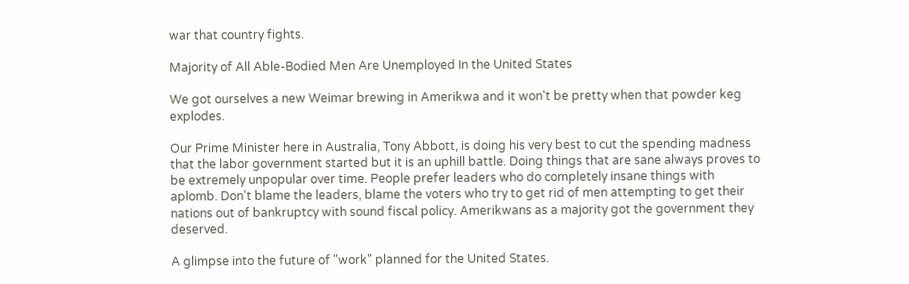war that country fights.

Majority of All Able-Bodied Men Are Unemployed In the United States

We got ourselves a new Weimar brewing in Amerikwa and it won't be pretty when that powder keg explodes.

Our Prime Minister here in Australia, Tony Abbott, is doing his very best to cut the spending madness that the labor government started but it is an uphill battle. Doing things that are sane always proves to be extremely unpopular over time. People prefer leaders who do completely insane things with aplomb. Don't blame the leaders, blame the voters who try to get rid of men attempting to get their nations out of bankruptcy with sound fiscal policy. Amerikwans as a majority got the government they deserved.

A glimpse into the future of "work" planned for the United States.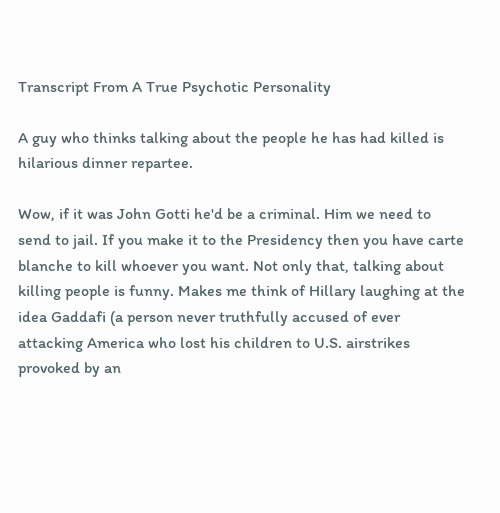Transcript From A True Psychotic Personality

A guy who thinks talking about the people he has had killed is hilarious dinner repartee.

Wow, if it was John Gotti he'd be a criminal. Him we need to send to jail. If you make it to the Presidency then you have carte blanche to kill whoever you want. Not only that, talking about killing people is funny. Makes me think of Hillary laughing at the idea Gaddafi (a person never truthfully accused of ever attacking America who lost his children to U.S. airstrikes provoked by an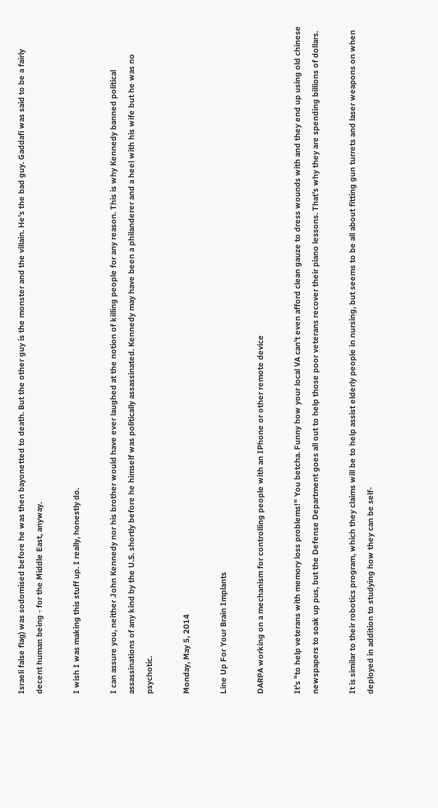Israeli false flag) was sodomised before he was then bayonetted to death. But the other guy is the monster and the villain. He's the bad guy. Gaddafi was said to be a fairly decent human being - for the Middle East, anyway.

I wish I was making this stuff up. I really, honestly do.

I can assure you, neither John Kennedy nor his brother would have ever laughed at the notion of killing people for any reason. This is why Kennedy banned political assassinations of any kind by the U.S. shortly before he himself was politically assassinated. Kennedy may have been a philanderer and a heel with his wife but he was no psychotic.

Monday, May 5, 2014

Line Up For Your Brain Implants

DARPA working on a mechanism for controlling people with an IPhone or other remote device

It's "to help veterans with memory loss problems!" You betcha. Funny how your local VA can't even afford clean gauze to dress wounds with and they end up using old chinese newspapers to soak up pus, but the Defense Department goes all out to help those poor veterans recover their piano lessons. That's why they are spending billions of dollars.

It is similar to their robotics program, which they claims will be to help assist elderly people in nursing, but seems to be all about fitting gun turrets and laser weapons on when deployed in addition to studying how they can be self-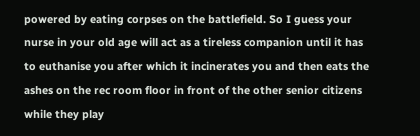powered by eating corpses on the battlefield. So I guess your nurse in your old age will act as a tireless companion until it has to euthanise you after which it incinerates you and then eats the ashes on the rec room floor in front of the other senior citizens while they play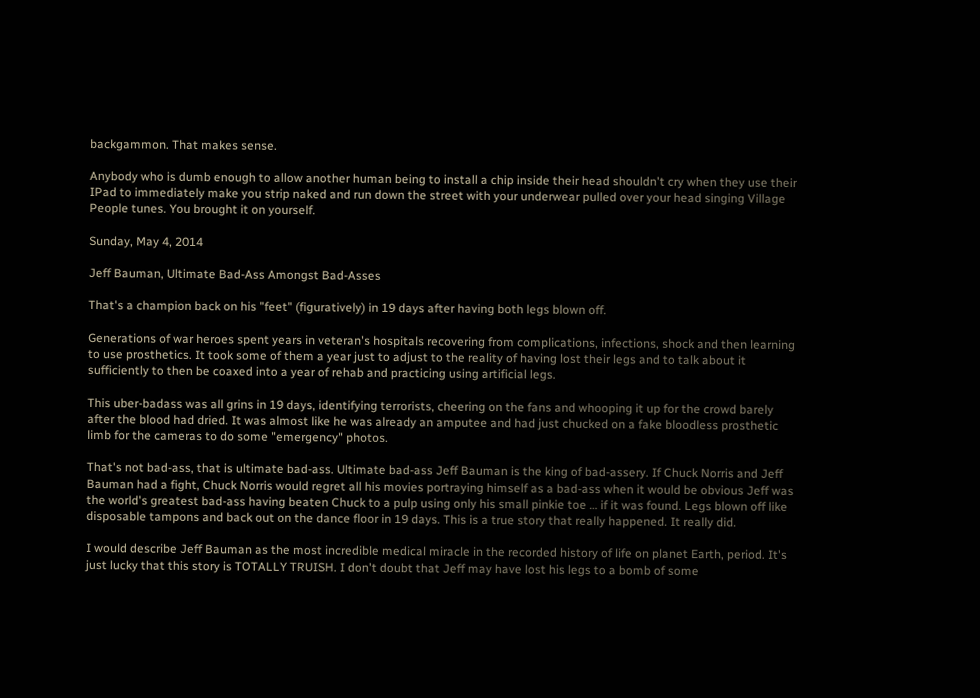backgammon. That makes sense.

Anybody who is dumb enough to allow another human being to install a chip inside their head shouldn't cry when they use their IPad to immediately make you strip naked and run down the street with your underwear pulled over your head singing Village People tunes. You brought it on yourself.

Sunday, May 4, 2014

Jeff Bauman, Ultimate Bad-Ass Amongst Bad-Asses

That's a champion back on his "feet" (figuratively) in 19 days after having both legs blown off.

Generations of war heroes spent years in veteran's hospitals recovering from complications, infections, shock and then learning to use prosthetics. It took some of them a year just to adjust to the reality of having lost their legs and to talk about it sufficiently to then be coaxed into a year of rehab and practicing using artificial legs.

This uber-badass was all grins in 19 days, identifying terrorists, cheering on the fans and whooping it up for the crowd barely after the blood had dried. It was almost like he was already an amputee and had just chucked on a fake bloodless prosthetic limb for the cameras to do some "emergency" photos.

That's not bad-ass, that is ultimate bad-ass. Ultimate bad-ass Jeff Bauman is the king of bad-assery. If Chuck Norris and Jeff Bauman had a fight, Chuck Norris would regret all his movies portraying himself as a bad-ass when it would be obvious Jeff was the world's greatest bad-ass having beaten Chuck to a pulp using only his small pinkie toe … if it was found. Legs blown off like disposable tampons and back out on the dance floor in 19 days. This is a true story that really happened. It really did.

I would describe Jeff Bauman as the most incredible medical miracle in the recorded history of life on planet Earth, period. It's just lucky that this story is TOTALLY TRUISH. I don't doubt that Jeff may have lost his legs to a bomb of some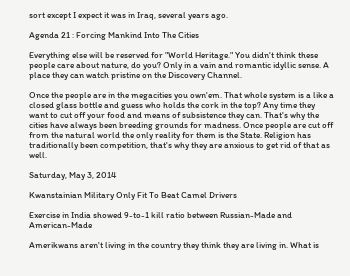sort except I expect it was in Iraq, several years ago.

Agenda 21 : Forcing Mankind Into The Cities

Everything else will be reserved for "World Heritage." You didn't think these people care about nature, do you? Only in a vain and romantic idyllic sense. A place they can watch pristine on the Discovery Channel.

Once the people are in the megacities you own'em. That whole system is a like a closed glass bottle and guess who holds the cork in the top? Any time they want to cut off your food and means of subsistence they can. That's why the cities have always been breeding grounds for madness. Once people are cut off from the natural world the only reality for them is the State. Religion has traditionally been competition, that's why they are anxious to get rid of that as well.

Saturday, May 3, 2014

Kwanstainian Military Only Fit To Beat Camel Drivers

Exercise in India showed 9-to-1 kill ratio between Russian-Made and American-Made

Amerikwans aren't living in the country they think they are living in. What is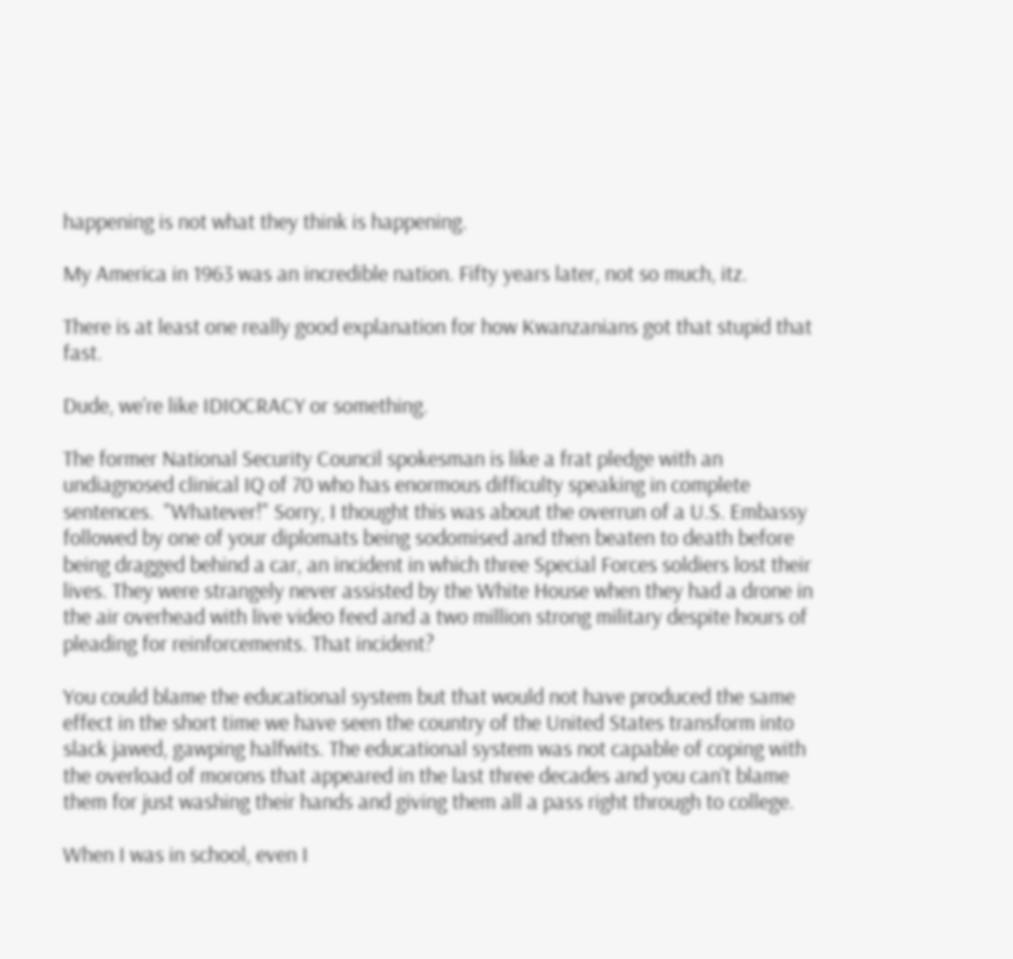happening is not what they think is happening.

My America in 1963 was an incredible nation. Fifty years later, not so much, itz.

There is at least one really good explanation for how Kwanzanians got that stupid that fast.

Dude, we're like IDIOCRACY or something.

The former National Security Council spokesman is like a frat pledge with an undiagnosed clinical IQ of 70 who has enormous difficulty speaking in complete sentences.  "Whatever!" Sorry, I thought this was about the overrun of a U.S. Embassy followed by one of your diplomats being sodomised and then beaten to death before being dragged behind a car, an incident in which three Special Forces soldiers lost their lives. They were strangely never assisted by the White House when they had a drone in the air overhead with live video feed and a two million strong military despite hours of pleading for reinforcements. That incident?

You could blame the educational system but that would not have produced the same effect in the short time we have seen the country of the United States transform into slack jawed, gawping halfwits. The educational system was not capable of coping with the overload of morons that appeared in the last three decades and you can't blame them for just washing their hands and giving them all a pass right through to college.

When I was in school, even I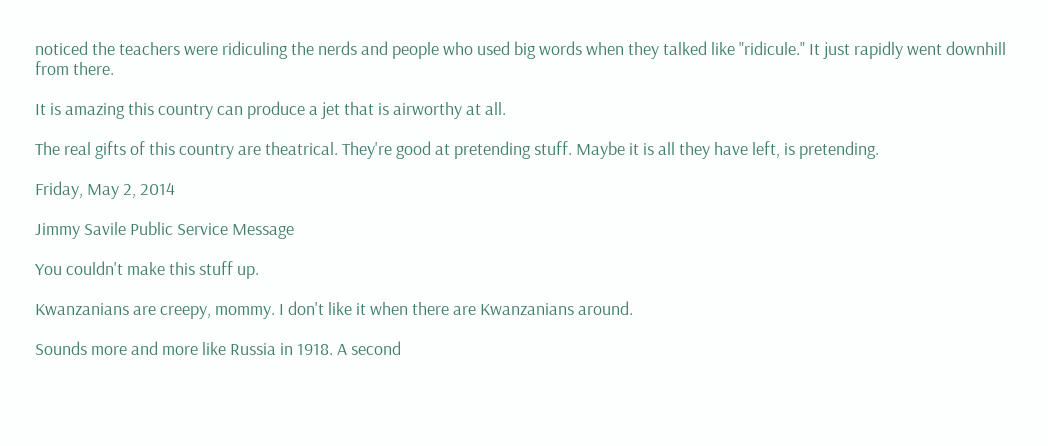noticed the teachers were ridiculing the nerds and people who used big words when they talked like "ridicule." It just rapidly went downhill from there.

It is amazing this country can produce a jet that is airworthy at all.

The real gifts of this country are theatrical. They're good at pretending stuff. Maybe it is all they have left, is pretending.

Friday, May 2, 2014

Jimmy Savile Public Service Message

You couldn't make this stuff up.

Kwanzanians are creepy, mommy. I don't like it when there are Kwanzanians around.

Sounds more and more like Russia in 1918. A second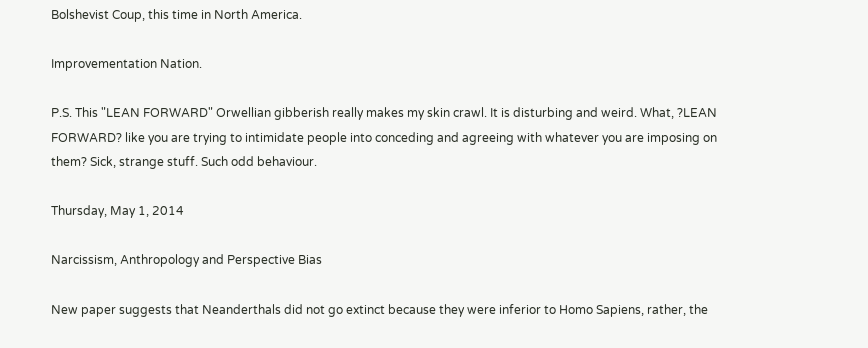Bolshevist Coup, this time in North America.

Improvementation Nation.

P.S. This "LEAN FORWARD" Orwellian gibberish really makes my skin crawl. It is disturbing and weird. What, ?LEAN FORWARD? like you are trying to intimidate people into conceding and agreeing with whatever you are imposing on them? Sick, strange stuff. Such odd behaviour.

Thursday, May 1, 2014

Narcissism, Anthropology and Perspective Bias

New paper suggests that Neanderthals did not go extinct because they were inferior to Homo Sapiens, rather, the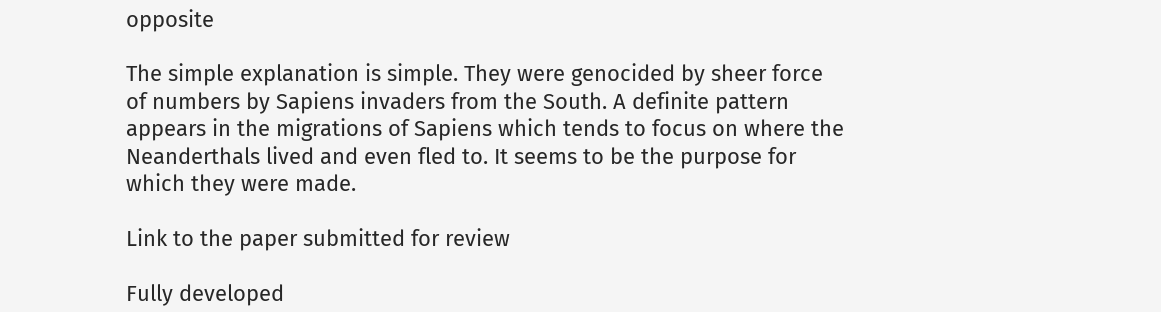opposite

The simple explanation is simple. They were genocided by sheer force of numbers by Sapiens invaders from the South. A definite pattern appears in the migrations of Sapiens which tends to focus on where the Neanderthals lived and even fled to. It seems to be the purpose for which they were made.

Link to the paper submitted for review

Fully developed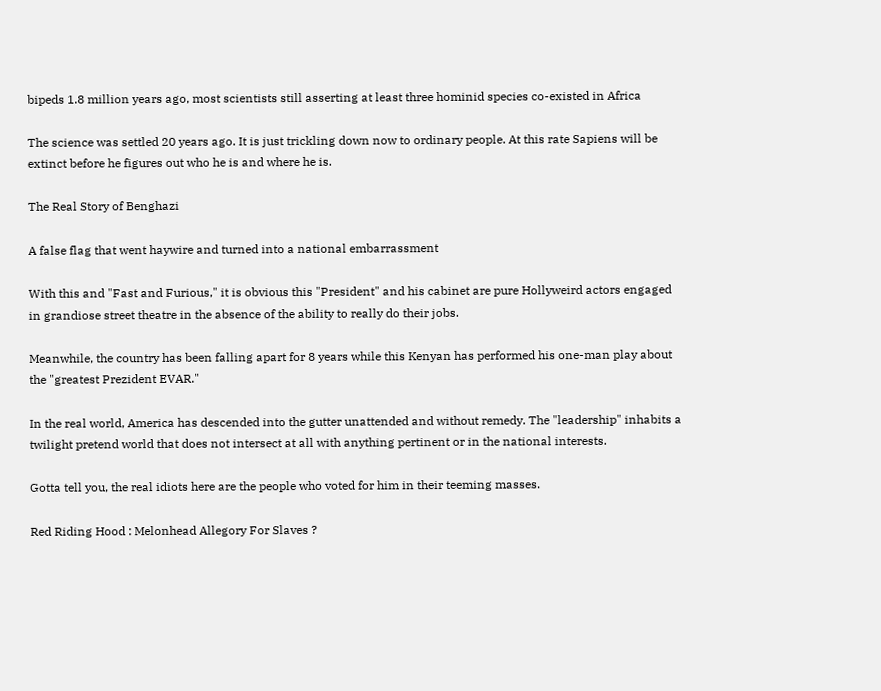bipeds 1.8 million years ago, most scientists still asserting at least three hominid species co-existed in Africa

The science was settled 20 years ago. It is just trickling down now to ordinary people. At this rate Sapiens will be extinct before he figures out who he is and where he is.

The Real Story of Benghazi

A false flag that went haywire and turned into a national embarrassment

With this and "Fast and Furious," it is obvious this "President" and his cabinet are pure Hollyweird actors engaged in grandiose street theatre in the absence of the ability to really do their jobs.

Meanwhile, the country has been falling apart for 8 years while this Kenyan has performed his one-man play about the "greatest Prezident EVAR."

In the real world, America has descended into the gutter unattended and without remedy. The "leadership" inhabits a twilight pretend world that does not intersect at all with anything pertinent or in the national interests.

Gotta tell you, the real idiots here are the people who voted for him in their teeming masses.

Red Riding Hood : Melonhead Allegory For Slaves ?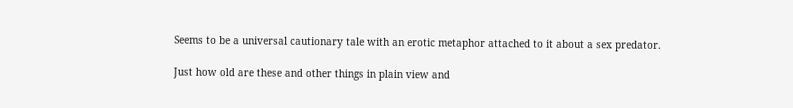Seems to be a universal cautionary tale with an erotic metaphor attached to it about a sex predator.

Just how old are these and other things in plain view and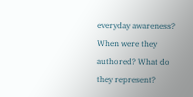everyday awareness? When were they authored? What do they represent?